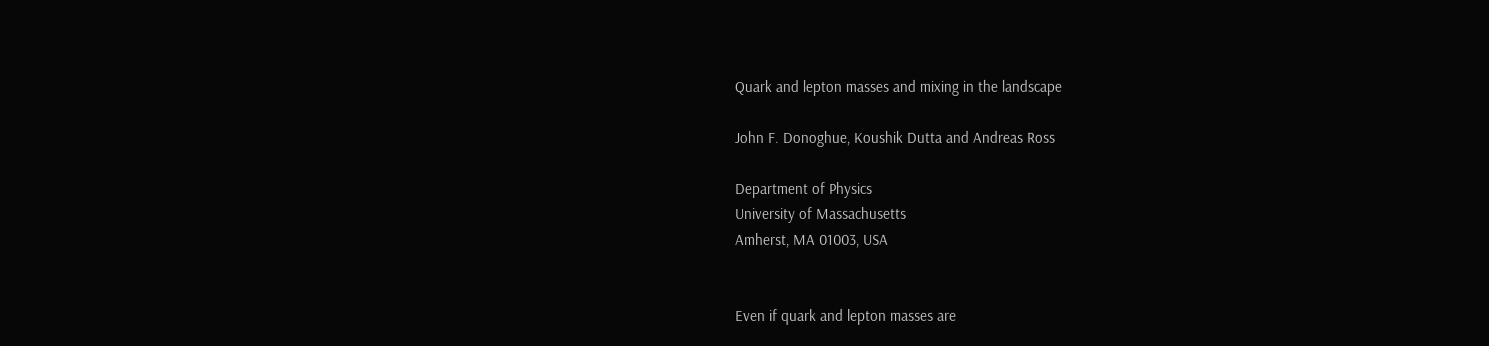Quark and lepton masses and mixing in the landscape

John F. Donoghue, Koushik Dutta and Andreas Ross

Department of Physics
University of Massachusetts
Amherst, MA 01003, USA


Even if quark and lepton masses are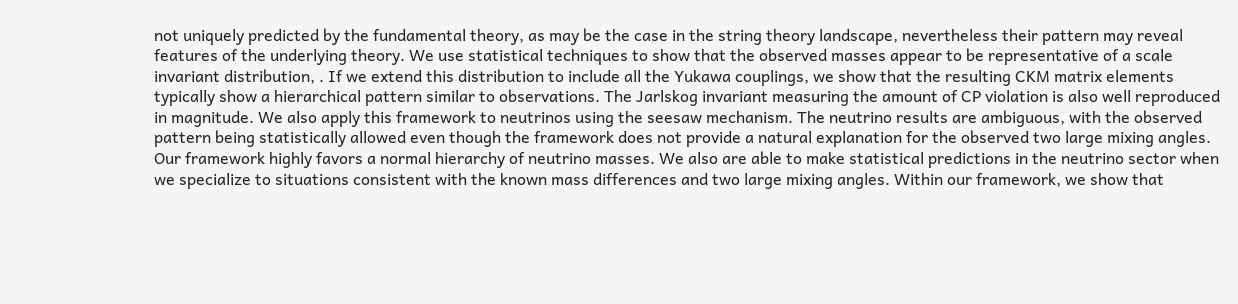not uniquely predicted by the fundamental theory, as may be the case in the string theory landscape, nevertheless their pattern may reveal features of the underlying theory. We use statistical techniques to show that the observed masses appear to be representative of a scale invariant distribution, . If we extend this distribution to include all the Yukawa couplings, we show that the resulting CKM matrix elements typically show a hierarchical pattern similar to observations. The Jarlskog invariant measuring the amount of CP violation is also well reproduced in magnitude. We also apply this framework to neutrinos using the seesaw mechanism. The neutrino results are ambiguous, with the observed pattern being statistically allowed even though the framework does not provide a natural explanation for the observed two large mixing angles. Our framework highly favors a normal hierarchy of neutrino masses. We also are able to make statistical predictions in the neutrino sector when we specialize to situations consistent with the known mass differences and two large mixing angles. Within our framework, we show that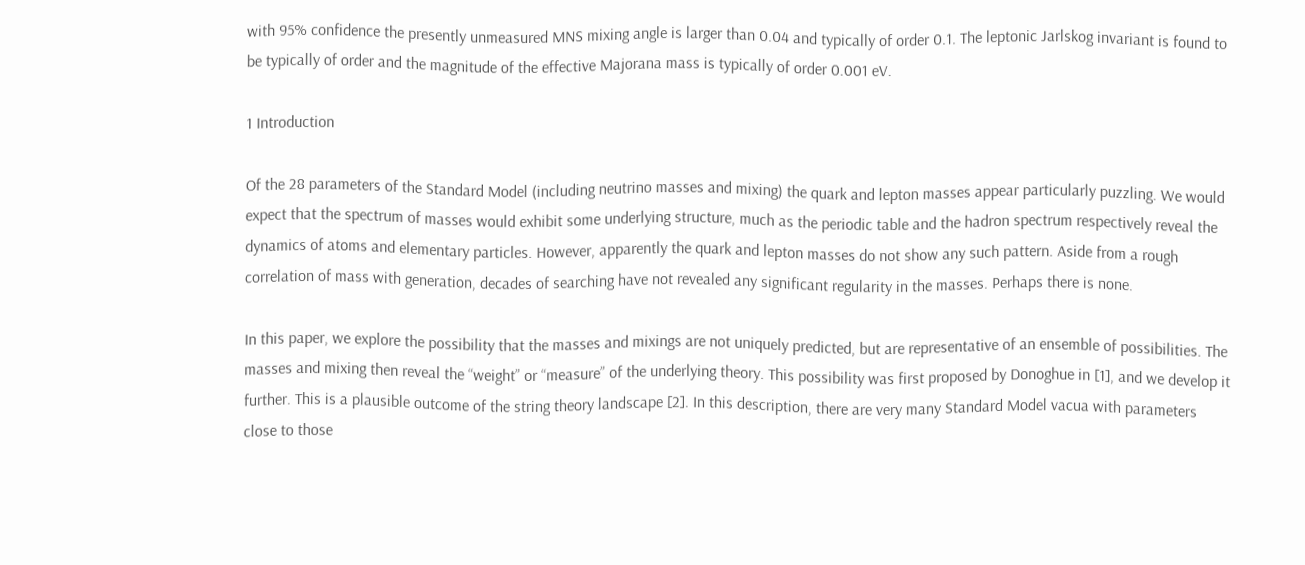with 95% confidence the presently unmeasured MNS mixing angle is larger than 0.04 and typically of order 0.1. The leptonic Jarlskog invariant is found to be typically of order and the magnitude of the effective Majorana mass is typically of order 0.001 eV.

1 Introduction

Of the 28 parameters of the Standard Model (including neutrino masses and mixing) the quark and lepton masses appear particularly puzzling. We would expect that the spectrum of masses would exhibit some underlying structure, much as the periodic table and the hadron spectrum respectively reveal the dynamics of atoms and elementary particles. However, apparently the quark and lepton masses do not show any such pattern. Aside from a rough correlation of mass with generation, decades of searching have not revealed any significant regularity in the masses. Perhaps there is none.

In this paper, we explore the possibility that the masses and mixings are not uniquely predicted, but are representative of an ensemble of possibilities. The masses and mixing then reveal the “weight” or “measure” of the underlying theory. This possibility was first proposed by Donoghue in [1], and we develop it further. This is a plausible outcome of the string theory landscape [2]. In this description, there are very many Standard Model vacua with parameters close to those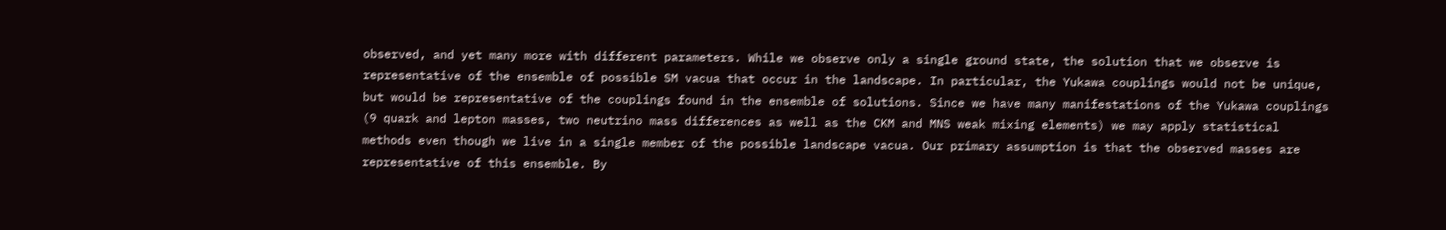observed, and yet many more with different parameters. While we observe only a single ground state, the solution that we observe is representative of the ensemble of possible SM vacua that occur in the landscape. In particular, the Yukawa couplings would not be unique, but would be representative of the couplings found in the ensemble of solutions. Since we have many manifestations of the Yukawa couplings (9 quark and lepton masses, two neutrino mass differences as well as the CKM and MNS weak mixing elements) we may apply statistical methods even though we live in a single member of the possible landscape vacua. Our primary assumption is that the observed masses are representative of this ensemble. By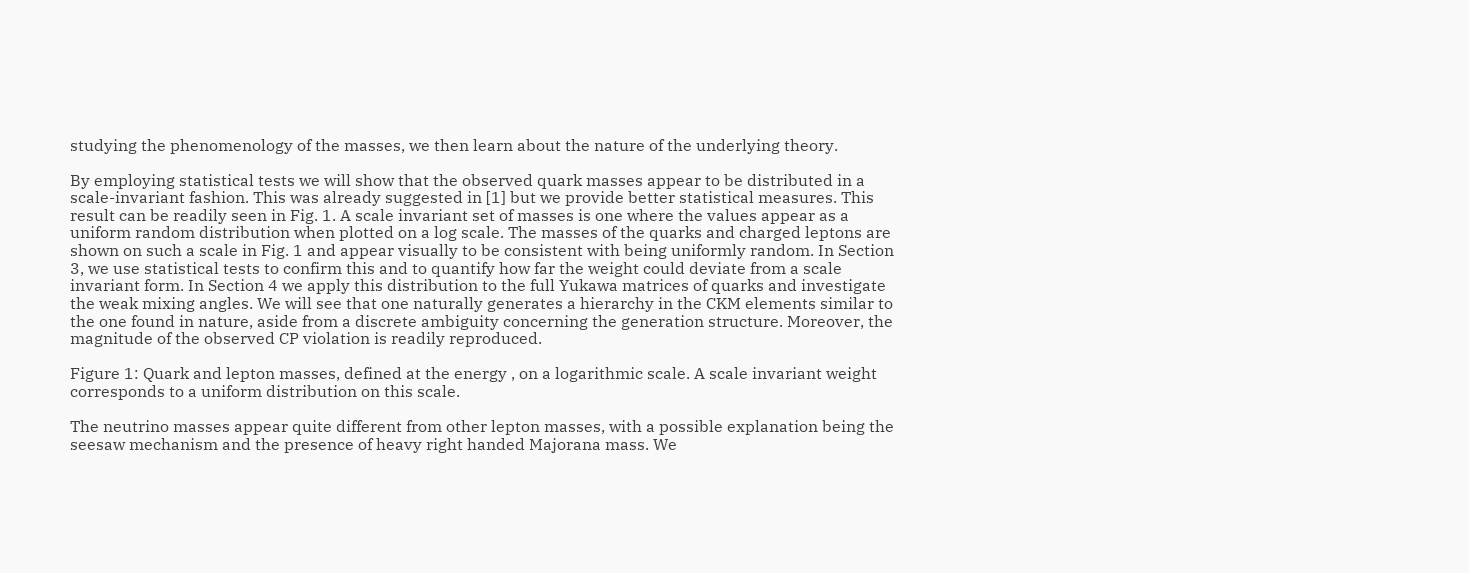studying the phenomenology of the masses, we then learn about the nature of the underlying theory.

By employing statistical tests we will show that the observed quark masses appear to be distributed in a scale-invariant fashion. This was already suggested in [1] but we provide better statistical measures. This result can be readily seen in Fig. 1. A scale invariant set of masses is one where the values appear as a uniform random distribution when plotted on a log scale. The masses of the quarks and charged leptons are shown on such a scale in Fig. 1 and appear visually to be consistent with being uniformly random. In Section 3, we use statistical tests to confirm this and to quantify how far the weight could deviate from a scale invariant form. In Section 4 we apply this distribution to the full Yukawa matrices of quarks and investigate the weak mixing angles. We will see that one naturally generates a hierarchy in the CKM elements similar to the one found in nature, aside from a discrete ambiguity concerning the generation structure. Moreover, the magnitude of the observed CP violation is readily reproduced.

Figure 1: Quark and lepton masses, defined at the energy , on a logarithmic scale. A scale invariant weight corresponds to a uniform distribution on this scale.

The neutrino masses appear quite different from other lepton masses, with a possible explanation being the seesaw mechanism and the presence of heavy right handed Majorana mass. We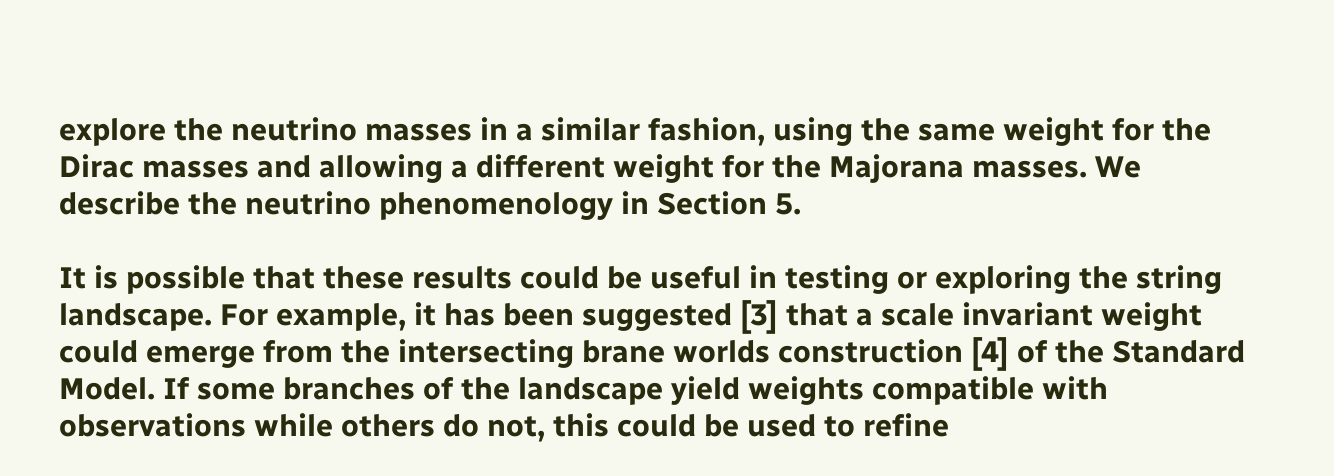explore the neutrino masses in a similar fashion, using the same weight for the Dirac masses and allowing a different weight for the Majorana masses. We describe the neutrino phenomenology in Section 5.

It is possible that these results could be useful in testing or exploring the string landscape. For example, it has been suggested [3] that a scale invariant weight could emerge from the intersecting brane worlds construction [4] of the Standard Model. If some branches of the landscape yield weights compatible with observations while others do not, this could be used to refine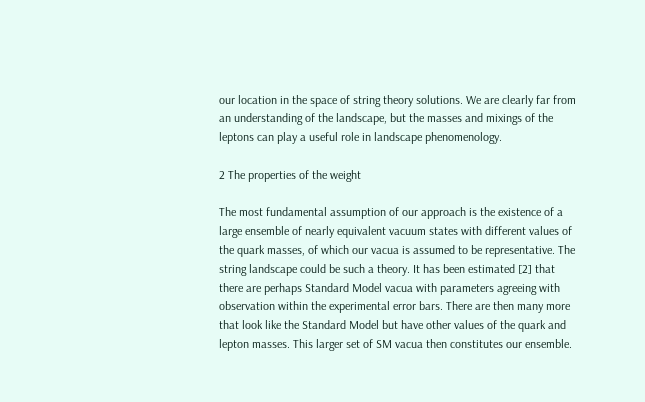our location in the space of string theory solutions. We are clearly far from an understanding of the landscape, but the masses and mixings of the leptons can play a useful role in landscape phenomenology.

2 The properties of the weight

The most fundamental assumption of our approach is the existence of a large ensemble of nearly equivalent vacuum states with different values of the quark masses, of which our vacua is assumed to be representative. The string landscape could be such a theory. It has been estimated [2] that there are perhaps Standard Model vacua with parameters agreeing with observation within the experimental error bars. There are then many more that look like the Standard Model but have other values of the quark and lepton masses. This larger set of SM vacua then constitutes our ensemble.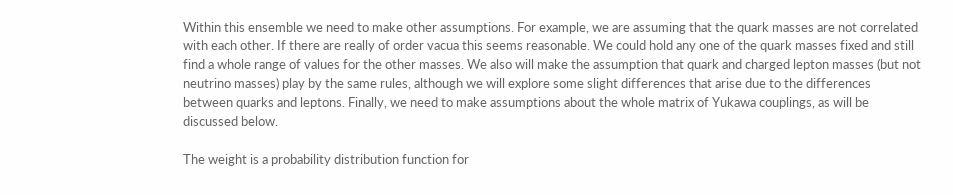Within this ensemble we need to make other assumptions. For example, we are assuming that the quark masses are not correlated with each other. If there are really of order vacua this seems reasonable. We could hold any one of the quark masses fixed and still find a whole range of values for the other masses. We also will make the assumption that quark and charged lepton masses (but not neutrino masses) play by the same rules, although we will explore some slight differences that arise due to the differences between quarks and leptons. Finally, we need to make assumptions about the whole matrix of Yukawa couplings, as will be discussed below.

The weight is a probability distribution function for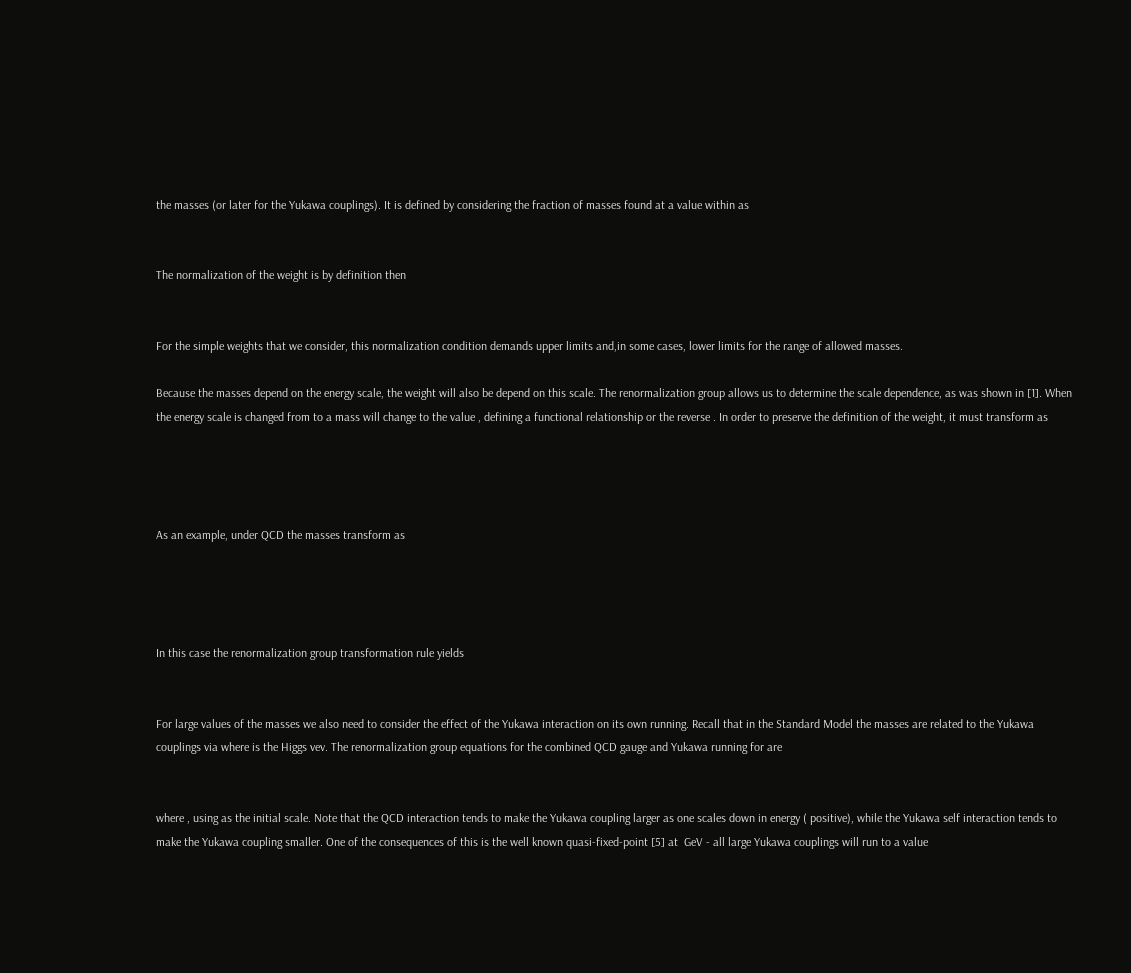the masses (or later for the Yukawa couplings). It is defined by considering the fraction of masses found at a value within as


The normalization of the weight is by definition then


For the simple weights that we consider, this normalization condition demands upper limits and,in some cases, lower limits for the range of allowed masses.

Because the masses depend on the energy scale, the weight will also be depend on this scale. The renormalization group allows us to determine the scale dependence, as was shown in [1]. When the energy scale is changed from to a mass will change to the value , defining a functional relationship or the reverse . In order to preserve the definition of the weight, it must transform as




As an example, under QCD the masses transform as




In this case the renormalization group transformation rule yields


For large values of the masses we also need to consider the effect of the Yukawa interaction on its own running. Recall that in the Standard Model the masses are related to the Yukawa couplings via where is the Higgs vev. The renormalization group equations for the combined QCD gauge and Yukawa running for are


where , using as the initial scale. Note that the QCD interaction tends to make the Yukawa coupling larger as one scales down in energy ( positive), while the Yukawa self interaction tends to make the Yukawa coupling smaller. One of the consequences of this is the well known quasi-fixed-point [5] at  GeV - all large Yukawa couplings will run to a value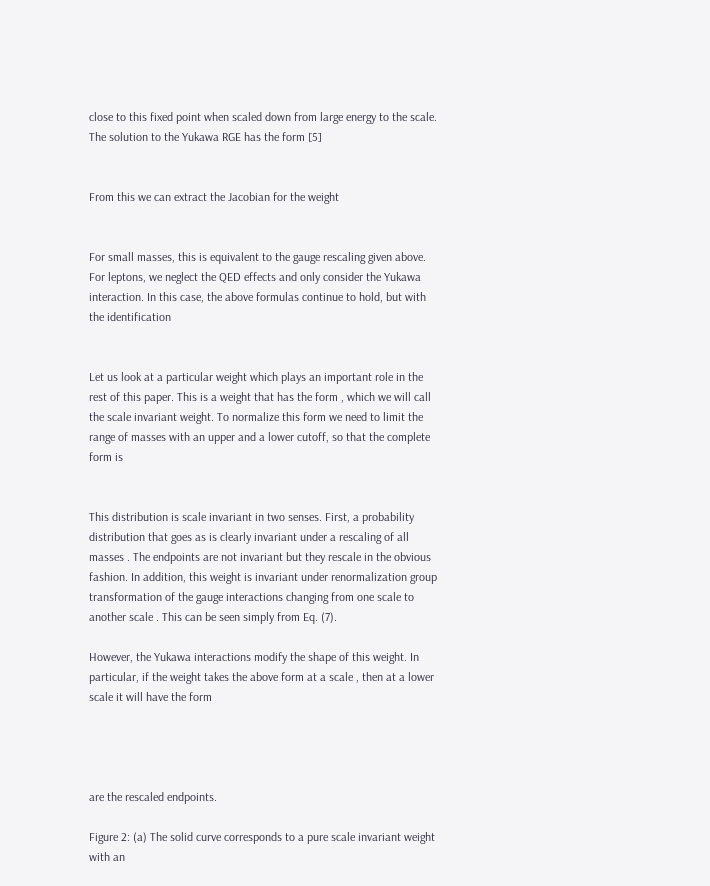close to this fixed point when scaled down from large energy to the scale. The solution to the Yukawa RGE has the form [5]


From this we can extract the Jacobian for the weight


For small masses, this is equivalent to the gauge rescaling given above. For leptons, we neglect the QED effects and only consider the Yukawa interaction. In this case, the above formulas continue to hold, but with the identification


Let us look at a particular weight which plays an important role in the rest of this paper. This is a weight that has the form , which we will call the scale invariant weight. To normalize this form we need to limit the range of masses with an upper and a lower cutoff, so that the complete form is


This distribution is scale invariant in two senses. First, a probability distribution that goes as is clearly invariant under a rescaling of all masses . The endpoints are not invariant but they rescale in the obvious fashion. In addition, this weight is invariant under renormalization group transformation of the gauge interactions changing from one scale to another scale . This can be seen simply from Eq. (7).

However, the Yukawa interactions modify the shape of this weight. In particular, if the weight takes the above form at a scale , then at a lower scale it will have the form




are the rescaled endpoints.

Figure 2: (a) The solid curve corresponds to a pure scale invariant weight with an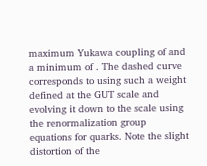maximum Yukawa coupling of and a minimum of . The dashed curve corresponds to using such a weight defined at the GUT scale and evolving it down to the scale using the renormalization group equations for quarks. Note the slight distortion of the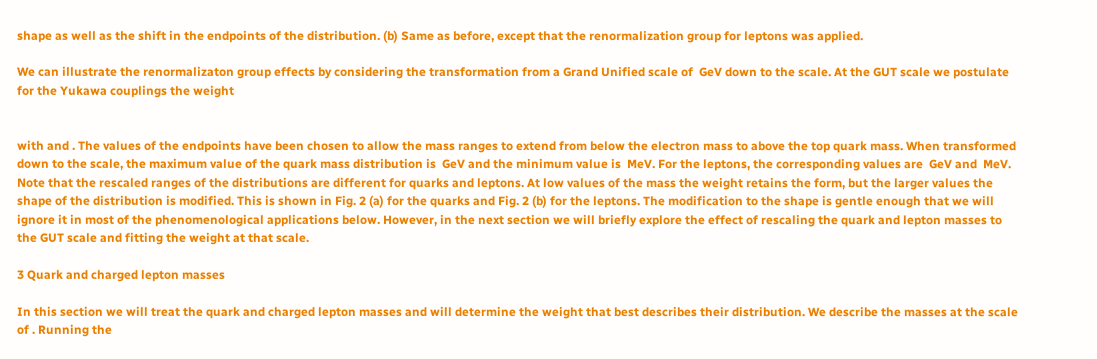shape as well as the shift in the endpoints of the distribution. (b) Same as before, except that the renormalization group for leptons was applied.

We can illustrate the renormalizaton group effects by considering the transformation from a Grand Unified scale of  GeV down to the scale. At the GUT scale we postulate for the Yukawa couplings the weight


with and . The values of the endpoints have been chosen to allow the mass ranges to extend from below the electron mass to above the top quark mass. When transformed down to the scale, the maximum value of the quark mass distribution is  GeV and the minimum value is  MeV. For the leptons, the corresponding values are  GeV and  MeV. Note that the rescaled ranges of the distributions are different for quarks and leptons. At low values of the mass the weight retains the form, but the larger values the shape of the distribution is modified. This is shown in Fig. 2 (a) for the quarks and Fig. 2 (b) for the leptons. The modification to the shape is gentle enough that we will ignore it in most of the phenomenological applications below. However, in the next section we will briefly explore the effect of rescaling the quark and lepton masses to the GUT scale and fitting the weight at that scale.

3 Quark and charged lepton masses

In this section we will treat the quark and charged lepton masses and will determine the weight that best describes their distribution. We describe the masses at the scale of . Running the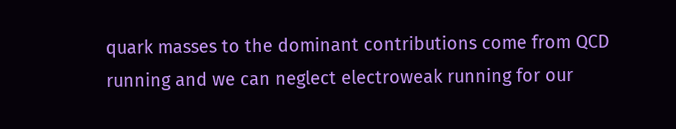quark masses to the dominant contributions come from QCD running and we can neglect electroweak running for our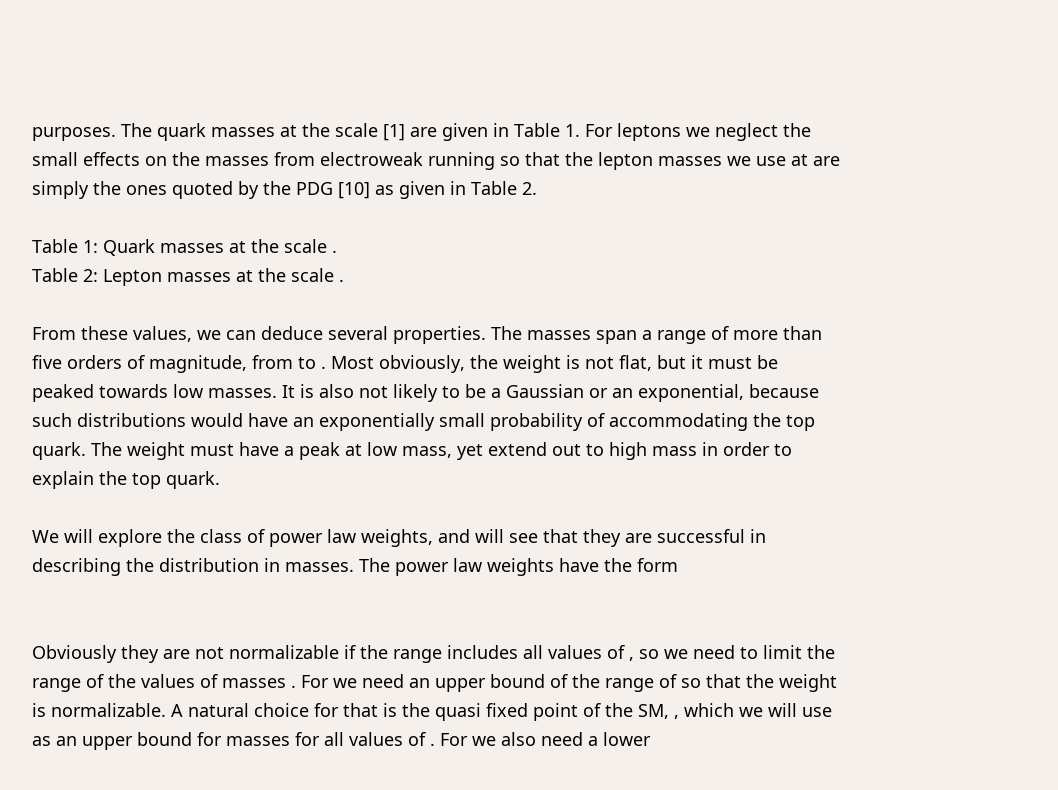purposes. The quark masses at the scale [1] are given in Table 1. For leptons we neglect the small effects on the masses from electroweak running so that the lepton masses we use at are simply the ones quoted by the PDG [10] as given in Table 2.

Table 1: Quark masses at the scale .
Table 2: Lepton masses at the scale .

From these values, we can deduce several properties. The masses span a range of more than five orders of magnitude, from to . Most obviously, the weight is not flat, but it must be peaked towards low masses. It is also not likely to be a Gaussian or an exponential, because such distributions would have an exponentially small probability of accommodating the top quark. The weight must have a peak at low mass, yet extend out to high mass in order to explain the top quark.

We will explore the class of power law weights, and will see that they are successful in describing the distribution in masses. The power law weights have the form


Obviously they are not normalizable if the range includes all values of , so we need to limit the range of the values of masses . For we need an upper bound of the range of so that the weight is normalizable. A natural choice for that is the quasi fixed point of the SM, , which we will use as an upper bound for masses for all values of . For we also need a lower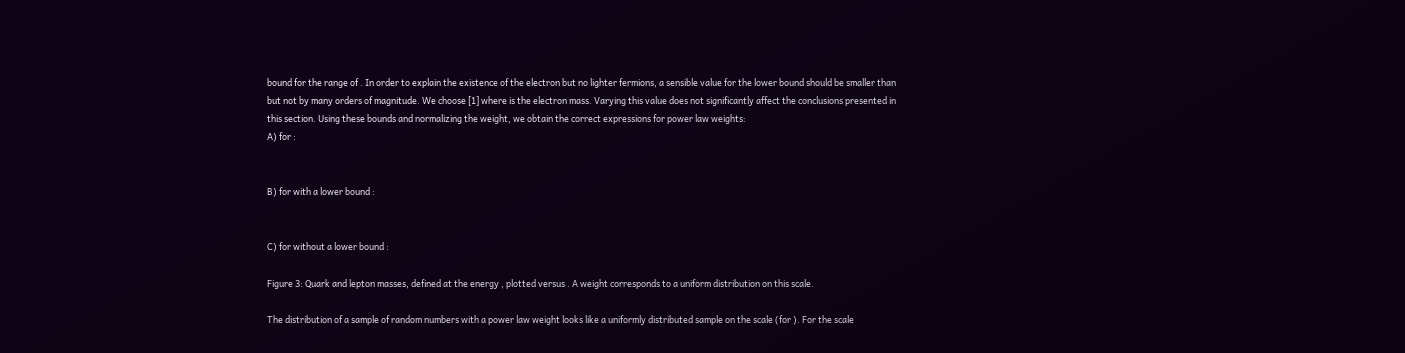bound for the range of . In order to explain the existence of the electron but no lighter fermions, a sensible value for the lower bound should be smaller than but not by many orders of magnitude. We choose [1] where is the electron mass. Varying this value does not significantly affect the conclusions presented in this section. Using these bounds and normalizing the weight, we obtain the correct expressions for power law weights:
A) for :


B) for with a lower bound :


C) for without a lower bound :

Figure 3: Quark and lepton masses, defined at the energy , plotted versus . A weight corresponds to a uniform distribution on this scale.

The distribution of a sample of random numbers with a power law weight looks like a uniformly distributed sample on the scale (for ). For the scale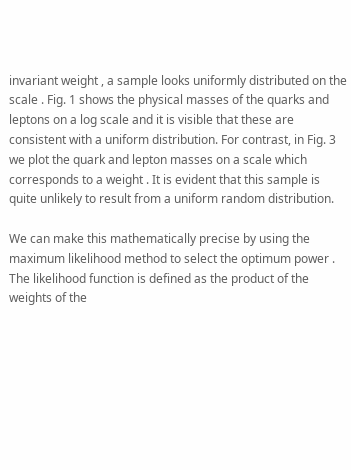invariant weight , a sample looks uniformly distributed on the scale . Fig. 1 shows the physical masses of the quarks and leptons on a log scale and it is visible that these are consistent with a uniform distribution. For contrast, in Fig. 3 we plot the quark and lepton masses on a scale which corresponds to a weight . It is evident that this sample is quite unlikely to result from a uniform random distribution.

We can make this mathematically precise by using the maximum likelihood method to select the optimum power . The likelihood function is defined as the product of the weights of the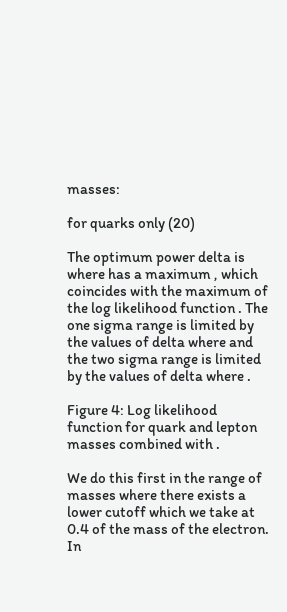masses:

for quarks only (20)

The optimum power delta is where has a maximum , which coincides with the maximum of the log likelihood function . The one sigma range is limited by the values of delta where and the two sigma range is limited by the values of delta where .

Figure 4: Log likelihood function for quark and lepton masses combined with .

We do this first in the range of masses where there exists a lower cutoff which we take at 0.4 of the mass of the electron. In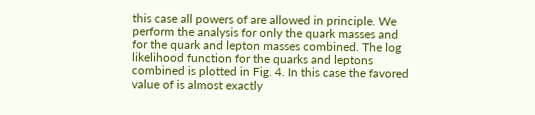this case all powers of are allowed in principle. We perform the analysis for only the quark masses and for the quark and lepton masses combined. The log likelihood function for the quarks and leptons combined is plotted in Fig. 4. In this case the favored value of is almost exactly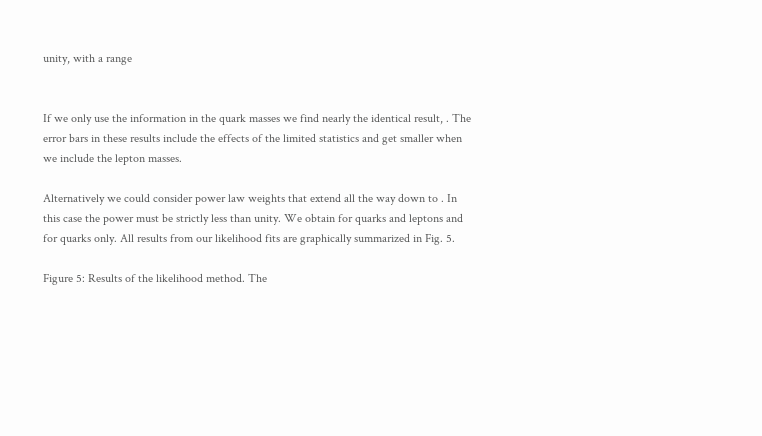unity, with a range


If we only use the information in the quark masses we find nearly the identical result, . The error bars in these results include the effects of the limited statistics and get smaller when we include the lepton masses.

Alternatively we could consider power law weights that extend all the way down to . In this case the power must be strictly less than unity. We obtain for quarks and leptons and for quarks only. All results from our likelihood fits are graphically summarized in Fig. 5.

Figure 5: Results of the likelihood method. The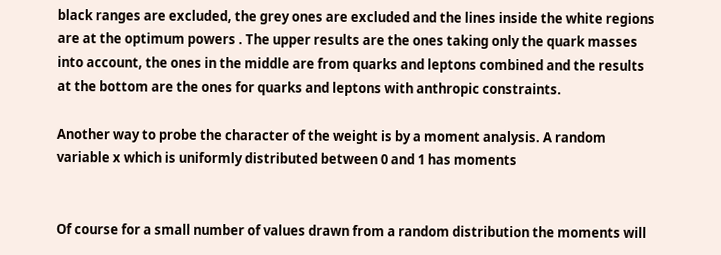black ranges are excluded, the grey ones are excluded and the lines inside the white regions are at the optimum powers . The upper results are the ones taking only the quark masses into account, the ones in the middle are from quarks and leptons combined and the results at the bottom are the ones for quarks and leptons with anthropic constraints.

Another way to probe the character of the weight is by a moment analysis. A random variable x which is uniformly distributed between 0 and 1 has moments


Of course for a small number of values drawn from a random distribution the moments will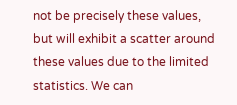not be precisely these values, but will exhibit a scatter around these values due to the limited statistics. We can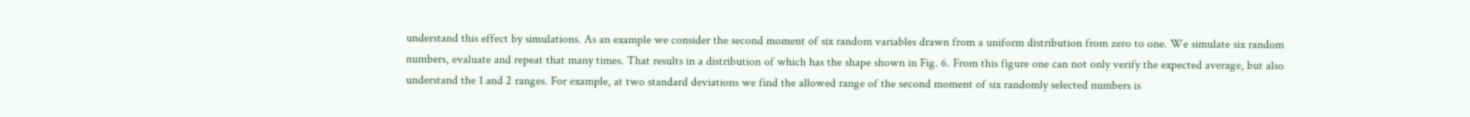understand this effect by simulations. As an example we consider the second moment of six random variables drawn from a uniform distribution from zero to one. We simulate six random numbers, evaluate and repeat that many times. That results in a distribution of which has the shape shown in Fig. 6. From this figure one can not only verify the expected average, but also understand the 1 and 2 ranges. For example, at two standard deviations we find the allowed range of the second moment of six randomly selected numbers is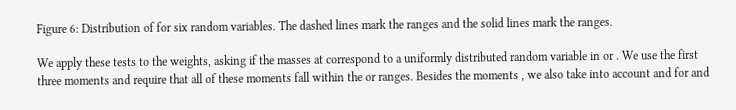Figure 6: Distribution of for six random variables. The dashed lines mark the ranges and the solid lines mark the ranges.

We apply these tests to the weights, asking if the masses at correspond to a uniformly distributed random variable in or . We use the first three moments and require that all of these moments fall within the or ranges. Besides the moments , we also take into account and for and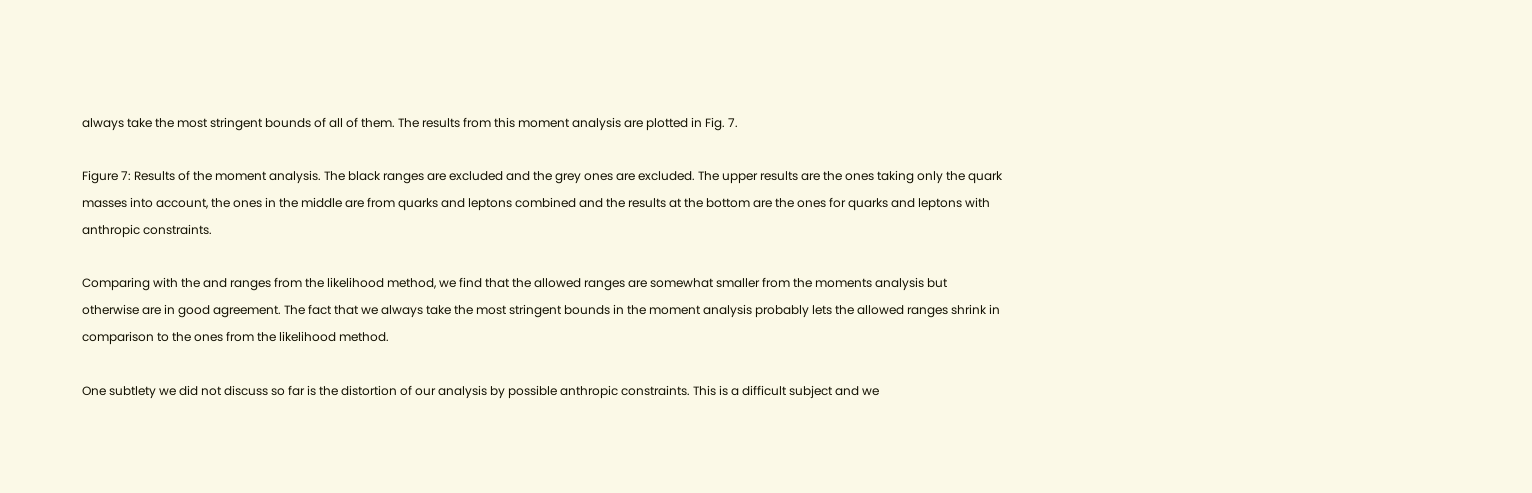always take the most stringent bounds of all of them. The results from this moment analysis are plotted in Fig. 7.

Figure 7: Results of the moment analysis. The black ranges are excluded and the grey ones are excluded. The upper results are the ones taking only the quark masses into account, the ones in the middle are from quarks and leptons combined and the results at the bottom are the ones for quarks and leptons with anthropic constraints.

Comparing with the and ranges from the likelihood method, we find that the allowed ranges are somewhat smaller from the moments analysis but otherwise are in good agreement. The fact that we always take the most stringent bounds in the moment analysis probably lets the allowed ranges shrink in comparison to the ones from the likelihood method.

One subtlety we did not discuss so far is the distortion of our analysis by possible anthropic constraints. This is a difficult subject and we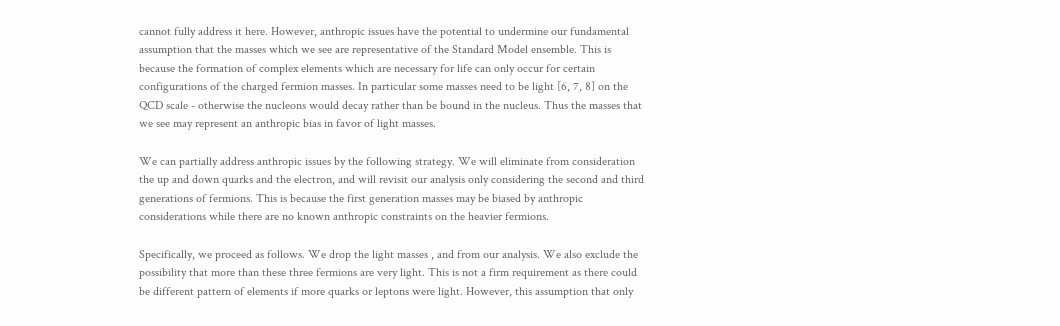cannot fully address it here. However, anthropic issues have the potential to undermine our fundamental assumption that the masses which we see are representative of the Standard Model ensemble. This is because the formation of complex elements which are necessary for life can only occur for certain configurations of the charged fermion masses. In particular some masses need to be light [6, 7, 8] on the QCD scale - otherwise the nucleons would decay rather than be bound in the nucleus. Thus the masses that we see may represent an anthropic bias in favor of light masses.

We can partially address anthropic issues by the following strategy. We will eliminate from consideration the up and down quarks and the electron, and will revisit our analysis only considering the second and third generations of fermions. This is because the first generation masses may be biased by anthropic considerations while there are no known anthropic constraints on the heavier fermions.

Specifically, we proceed as follows. We drop the light masses , and from our analysis. We also exclude the possibility that more than these three fermions are very light. This is not a firm requirement as there could be different pattern of elements if more quarks or leptons were light. However, this assumption that only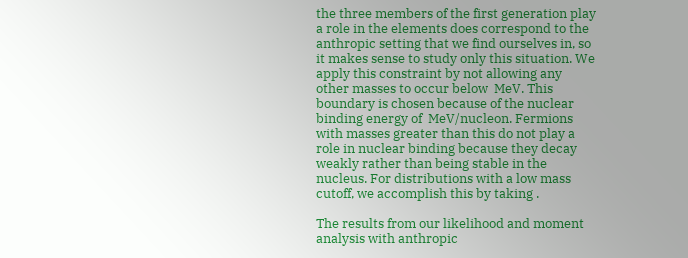the three members of the first generation play a role in the elements does correspond to the anthropic setting that we find ourselves in, so it makes sense to study only this situation. We apply this constraint by not allowing any other masses to occur below  MeV. This boundary is chosen because of the nuclear binding energy of  MeV/nucleon. Fermions with masses greater than this do not play a role in nuclear binding because they decay weakly rather than being stable in the nucleus. For distributions with a low mass cutoff, we accomplish this by taking .

The results from our likelihood and moment analysis with anthropic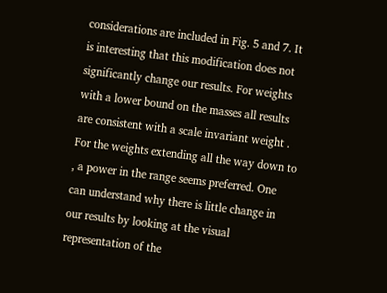considerations are included in Fig. 5 and 7. It is interesting that this modification does not significantly change our results. For weights with a lower bound on the masses all results are consistent with a scale invariant weight . For the weights extending all the way down to , a power in the range seems preferred. One can understand why there is little change in our results by looking at the visual representation of the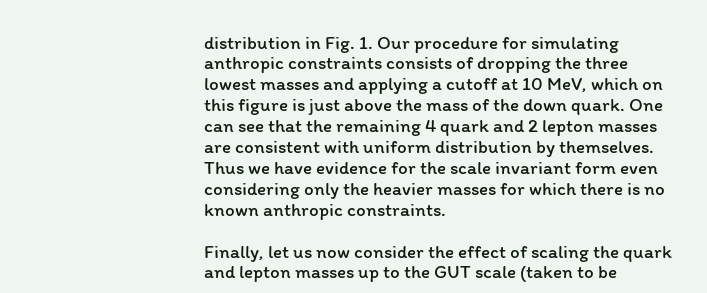distribution in Fig. 1. Our procedure for simulating anthropic constraints consists of dropping the three lowest masses and applying a cutoff at 10 MeV, which on this figure is just above the mass of the down quark. One can see that the remaining 4 quark and 2 lepton masses are consistent with uniform distribution by themselves. Thus we have evidence for the scale invariant form even considering only the heavier masses for which there is no known anthropic constraints.

Finally, let us now consider the effect of scaling the quark and lepton masses up to the GUT scale (taken to be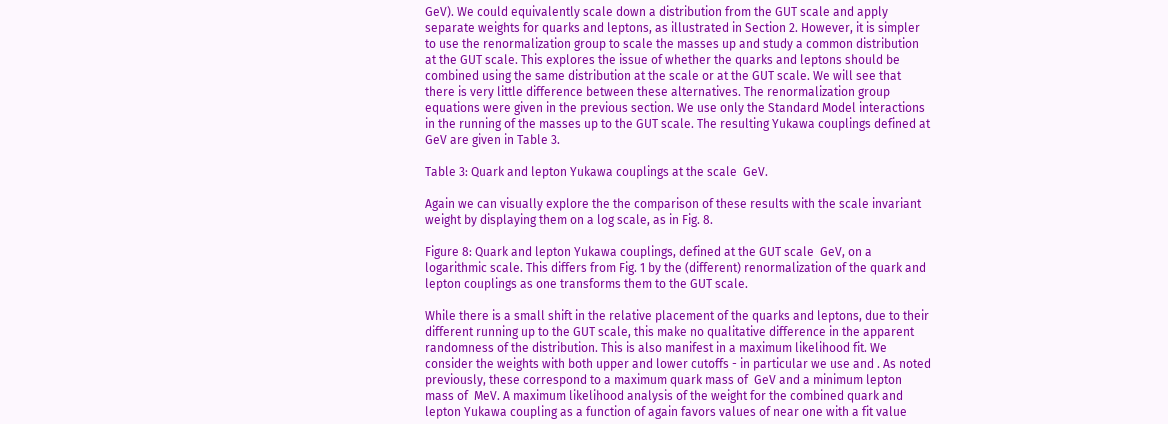GeV). We could equivalently scale down a distribution from the GUT scale and apply separate weights for quarks and leptons, as illustrated in Section 2. However, it is simpler to use the renormalization group to scale the masses up and study a common distribution at the GUT scale. This explores the issue of whether the quarks and leptons should be combined using the same distribution at the scale or at the GUT scale. We will see that there is very little difference between these alternatives. The renormalization group equations were given in the previous section. We use only the Standard Model interactions in the running of the masses up to the GUT scale. The resulting Yukawa couplings defined at  GeV are given in Table 3.

Table 3: Quark and lepton Yukawa couplings at the scale  GeV.

Again we can visually explore the the comparison of these results with the scale invariant weight by displaying them on a log scale, as in Fig. 8.

Figure 8: Quark and lepton Yukawa couplings, defined at the GUT scale  GeV, on a logarithmic scale. This differs from Fig. 1 by the (different) renormalization of the quark and lepton couplings as one transforms them to the GUT scale.

While there is a small shift in the relative placement of the quarks and leptons, due to their different running up to the GUT scale, this make no qualitative difference in the apparent randomness of the distribution. This is also manifest in a maximum likelihood fit. We consider the weights with both upper and lower cutoffs - in particular we use and . As noted previously, these correspond to a maximum quark mass of  GeV and a minimum lepton mass of  MeV. A maximum likelihood analysis of the weight for the combined quark and lepton Yukawa coupling as a function of again favors values of near one with a fit value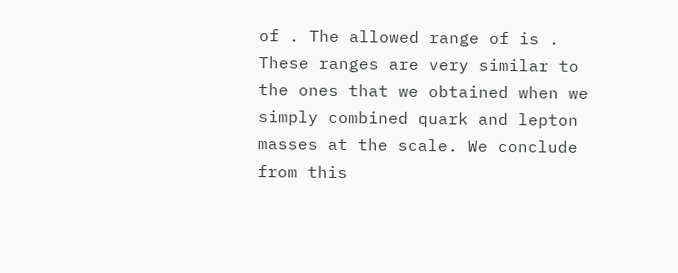of . The allowed range of is . These ranges are very similar to the ones that we obtained when we simply combined quark and lepton masses at the scale. We conclude from this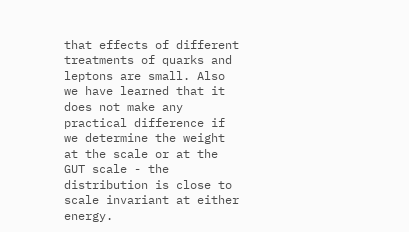that effects of different treatments of quarks and leptons are small. Also we have learned that it does not make any practical difference if we determine the weight at the scale or at the GUT scale - the distribution is close to scale invariant at either energy.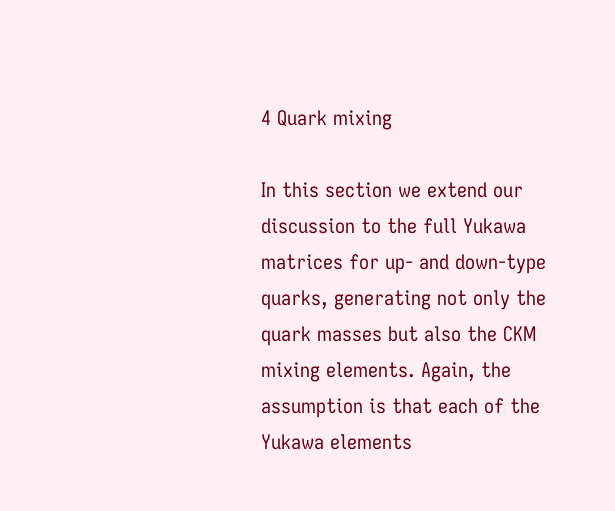4 Quark mixing

In this section we extend our discussion to the full Yukawa matrices for up- and down-type quarks, generating not only the quark masses but also the CKM mixing elements. Again, the assumption is that each of the Yukawa elements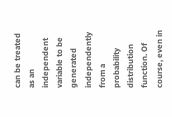can be treated as an independent variable to be generated independently from a probability distribution function. Of course, even in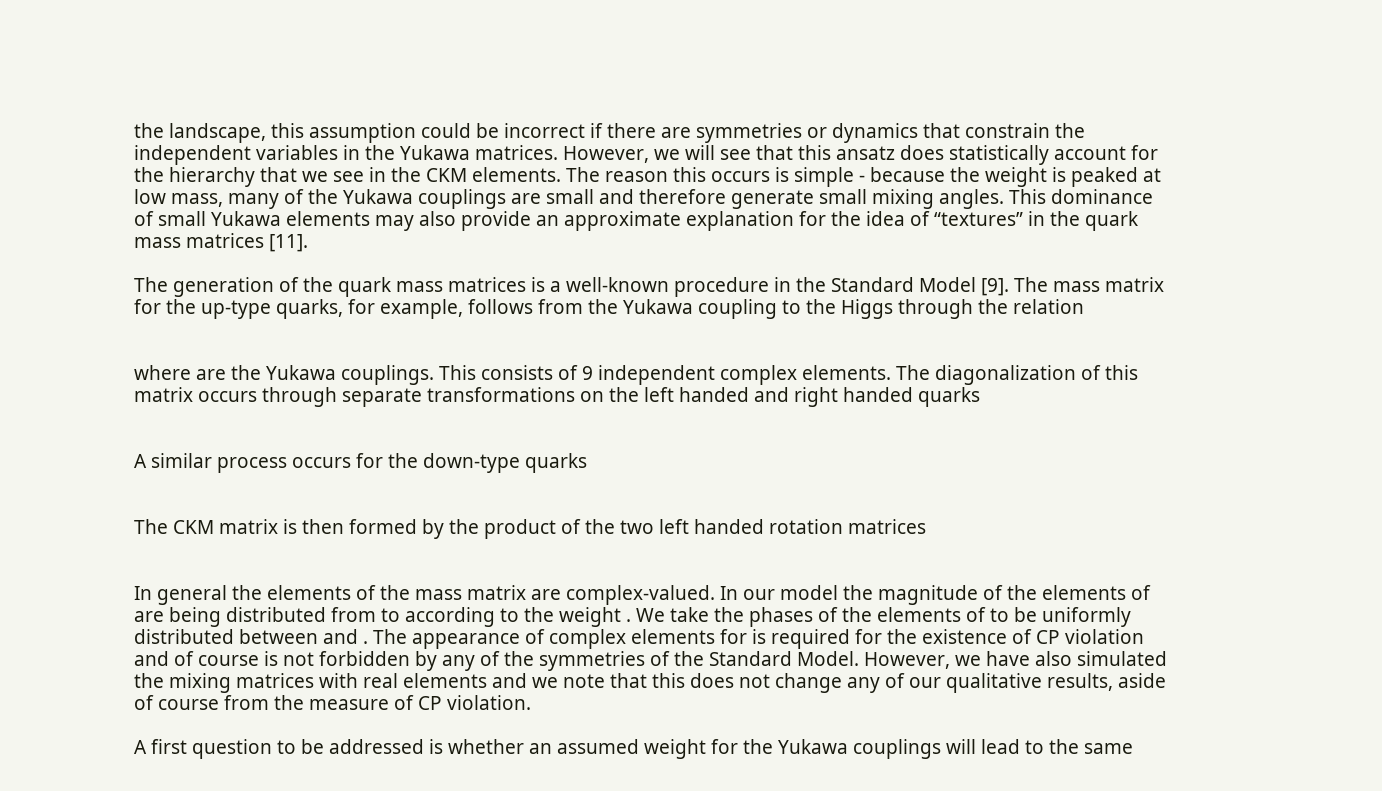the landscape, this assumption could be incorrect if there are symmetries or dynamics that constrain the independent variables in the Yukawa matrices. However, we will see that this ansatz does statistically account for the hierarchy that we see in the CKM elements. The reason this occurs is simple - because the weight is peaked at low mass, many of the Yukawa couplings are small and therefore generate small mixing angles. This dominance of small Yukawa elements may also provide an approximate explanation for the idea of “textures” in the quark mass matrices [11].

The generation of the quark mass matrices is a well-known procedure in the Standard Model [9]. The mass matrix for the up-type quarks, for example, follows from the Yukawa coupling to the Higgs through the relation


where are the Yukawa couplings. This consists of 9 independent complex elements. The diagonalization of this matrix occurs through separate transformations on the left handed and right handed quarks


A similar process occurs for the down-type quarks


The CKM matrix is then formed by the product of the two left handed rotation matrices


In general the elements of the mass matrix are complex-valued. In our model the magnitude of the elements of are being distributed from to according to the weight . We take the phases of the elements of to be uniformly distributed between and . The appearance of complex elements for is required for the existence of CP violation and of course is not forbidden by any of the symmetries of the Standard Model. However, we have also simulated the mixing matrices with real elements and we note that this does not change any of our qualitative results, aside of course from the measure of CP violation.

A first question to be addressed is whether an assumed weight for the Yukawa couplings will lead to the same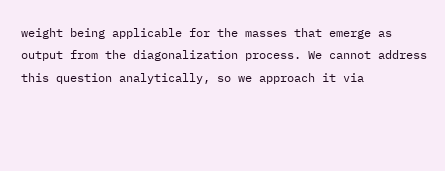weight being applicable for the masses that emerge as output from the diagonalization process. We cannot address this question analytically, so we approach it via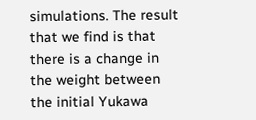simulations. The result that we find is that there is a change in the weight between the initial Yukawa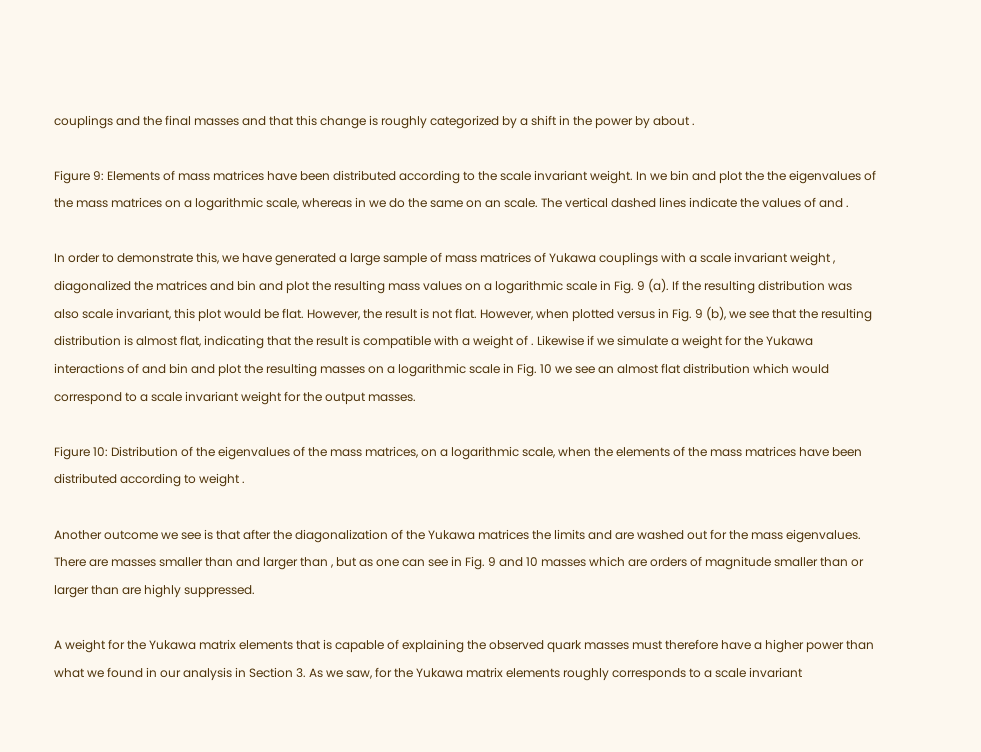couplings and the final masses and that this change is roughly categorized by a shift in the power by about .

Figure 9: Elements of mass matrices have been distributed according to the scale invariant weight. In we bin and plot the the eigenvalues of the mass matrices on a logarithmic scale, whereas in we do the same on an scale. The vertical dashed lines indicate the values of and .

In order to demonstrate this, we have generated a large sample of mass matrices of Yukawa couplings with a scale invariant weight , diagonalized the matrices and bin and plot the resulting mass values on a logarithmic scale in Fig. 9 (a). If the resulting distribution was also scale invariant, this plot would be flat. However, the result is not flat. However, when plotted versus in Fig. 9 (b), we see that the resulting distribution is almost flat, indicating that the result is compatible with a weight of . Likewise if we simulate a weight for the Yukawa interactions of and bin and plot the resulting masses on a logarithmic scale in Fig. 10 we see an almost flat distribution which would correspond to a scale invariant weight for the output masses.

Figure 10: Distribution of the eigenvalues of the mass matrices, on a logarithmic scale, when the elements of the mass matrices have been distributed according to weight .

Another outcome we see is that after the diagonalization of the Yukawa matrices the limits and are washed out for the mass eigenvalues. There are masses smaller than and larger than , but as one can see in Fig. 9 and 10 masses which are orders of magnitude smaller than or larger than are highly suppressed.

A weight for the Yukawa matrix elements that is capable of explaining the observed quark masses must therefore have a higher power than what we found in our analysis in Section 3. As we saw, for the Yukawa matrix elements roughly corresponds to a scale invariant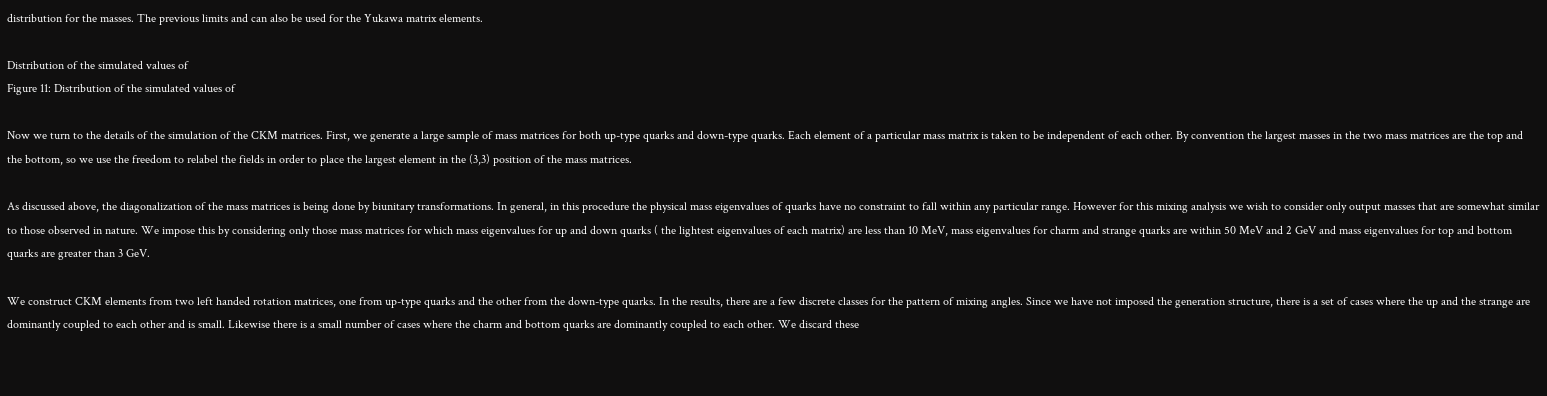distribution for the masses. The previous limits and can also be used for the Yukawa matrix elements.

Distribution of the simulated values of
Figure 11: Distribution of the simulated values of

Now we turn to the details of the simulation of the CKM matrices. First, we generate a large sample of mass matrices for both up-type quarks and down-type quarks. Each element of a particular mass matrix is taken to be independent of each other. By convention the largest masses in the two mass matrices are the top and the bottom, so we use the freedom to relabel the fields in order to place the largest element in the (3,3) position of the mass matrices.

As discussed above, the diagonalization of the mass matrices is being done by biunitary transformations. In general, in this procedure the physical mass eigenvalues of quarks have no constraint to fall within any particular range. However for this mixing analysis we wish to consider only output masses that are somewhat similar to those observed in nature. We impose this by considering only those mass matrices for which mass eigenvalues for up and down quarks ( the lightest eigenvalues of each matrix) are less than 10 MeV, mass eigenvalues for charm and strange quarks are within 50 MeV and 2 GeV and mass eigenvalues for top and bottom quarks are greater than 3 GeV.

We construct CKM elements from two left handed rotation matrices, one from up-type quarks and the other from the down-type quarks. In the results, there are a few discrete classes for the pattern of mixing angles. Since we have not imposed the generation structure, there is a set of cases where the up and the strange are dominantly coupled to each other and is small. Likewise there is a small number of cases where the charm and bottom quarks are dominantly coupled to each other. We discard these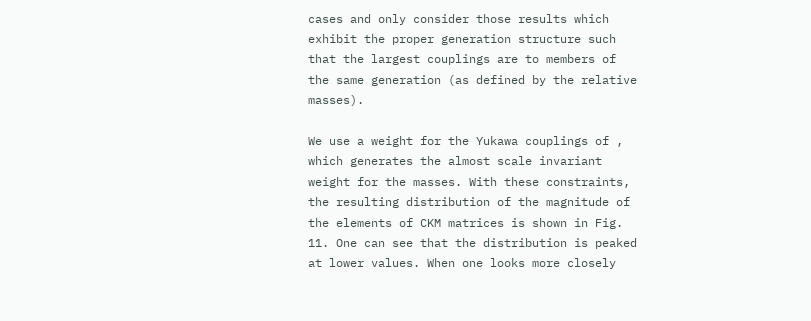cases and only consider those results which exhibit the proper generation structure such that the largest couplings are to members of the same generation (as defined by the relative masses).

We use a weight for the Yukawa couplings of , which generates the almost scale invariant weight for the masses. With these constraints, the resulting distribution of the magnitude of the elements of CKM matrices is shown in Fig. 11. One can see that the distribution is peaked at lower values. When one looks more closely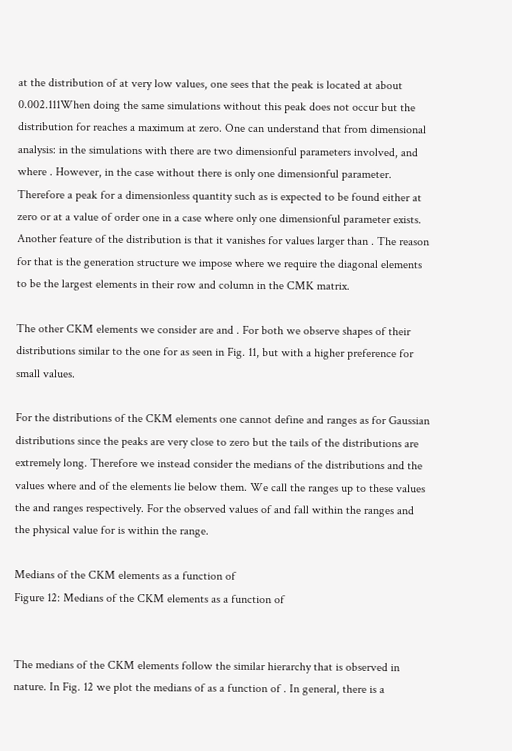at the distribution of at very low values, one sees that the peak is located at about 0.002.111When doing the same simulations without this peak does not occur but the distribution for reaches a maximum at zero. One can understand that from dimensional analysis: in the simulations with there are two dimensionful parameters involved, and where . However, in the case without there is only one dimensionful parameter. Therefore a peak for a dimensionless quantity such as is expected to be found either at zero or at a value of order one in a case where only one dimensionful parameter exists. Another feature of the distribution is that it vanishes for values larger than . The reason for that is the generation structure we impose where we require the diagonal elements to be the largest elements in their row and column in the CMK matrix.

The other CKM elements we consider are and . For both we observe shapes of their distributions similar to the one for as seen in Fig. 11, but with a higher preference for small values.

For the distributions of the CKM elements one cannot define and ranges as for Gaussian distributions since the peaks are very close to zero but the tails of the distributions are extremely long. Therefore we instead consider the medians of the distributions and the values where and of the elements lie below them. We call the ranges up to these values the and ranges respectively. For the observed values of and fall within the ranges and the physical value for is within the range.

Medians of the CKM elements as a function of
Figure 12: Medians of the CKM elements as a function of


The medians of the CKM elements follow the similar hierarchy that is observed in nature. In Fig. 12 we plot the medians of as a function of . In general, there is a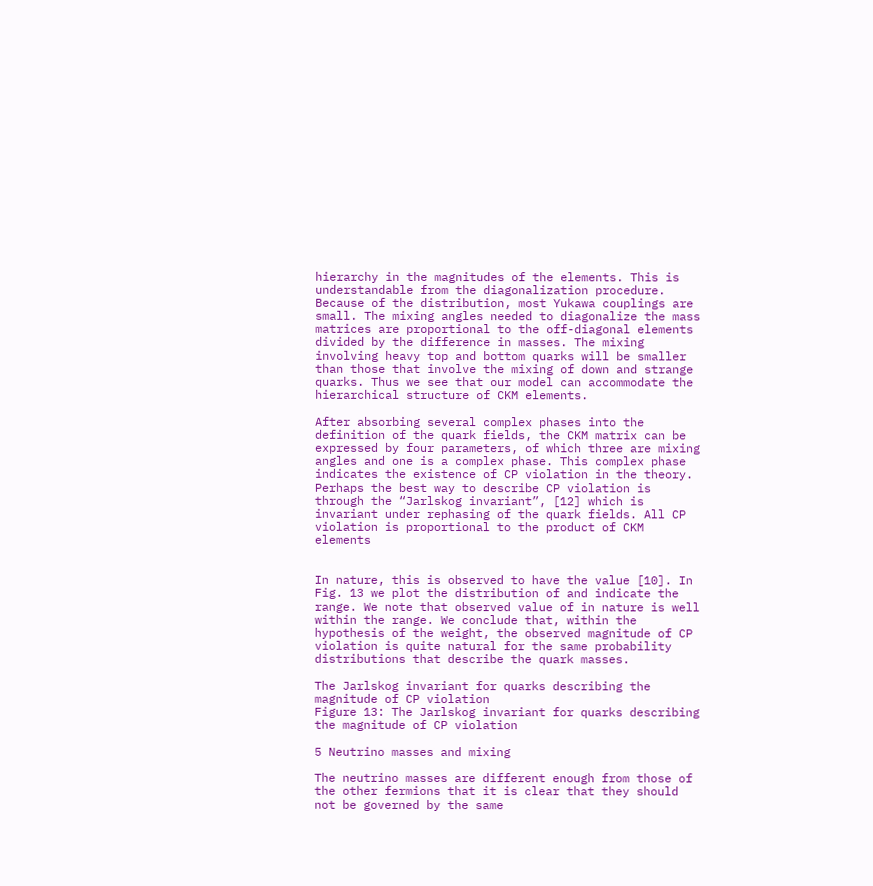hierarchy in the magnitudes of the elements. This is understandable from the diagonalization procedure. Because of the distribution, most Yukawa couplings are small. The mixing angles needed to diagonalize the mass matrices are proportional to the off-diagonal elements divided by the difference in masses. The mixing involving heavy top and bottom quarks will be smaller than those that involve the mixing of down and strange quarks. Thus we see that our model can accommodate the hierarchical structure of CKM elements.

After absorbing several complex phases into the definition of the quark fields, the CKM matrix can be expressed by four parameters, of which three are mixing angles and one is a complex phase. This complex phase indicates the existence of CP violation in the theory. Perhaps the best way to describe CP violation is through the “Jarlskog invariant”, [12] which is invariant under rephasing of the quark fields. All CP violation is proportional to the product of CKM elements


In nature, this is observed to have the value [10]. In Fig. 13 we plot the distribution of and indicate the range. We note that observed value of in nature is well within the range. We conclude that, within the hypothesis of the weight, the observed magnitude of CP violation is quite natural for the same probability distributions that describe the quark masses.

The Jarlskog invariant for quarks describing the magnitude of CP violation
Figure 13: The Jarlskog invariant for quarks describing the magnitude of CP violation

5 Neutrino masses and mixing

The neutrino masses are different enough from those of the other fermions that it is clear that they should not be governed by the same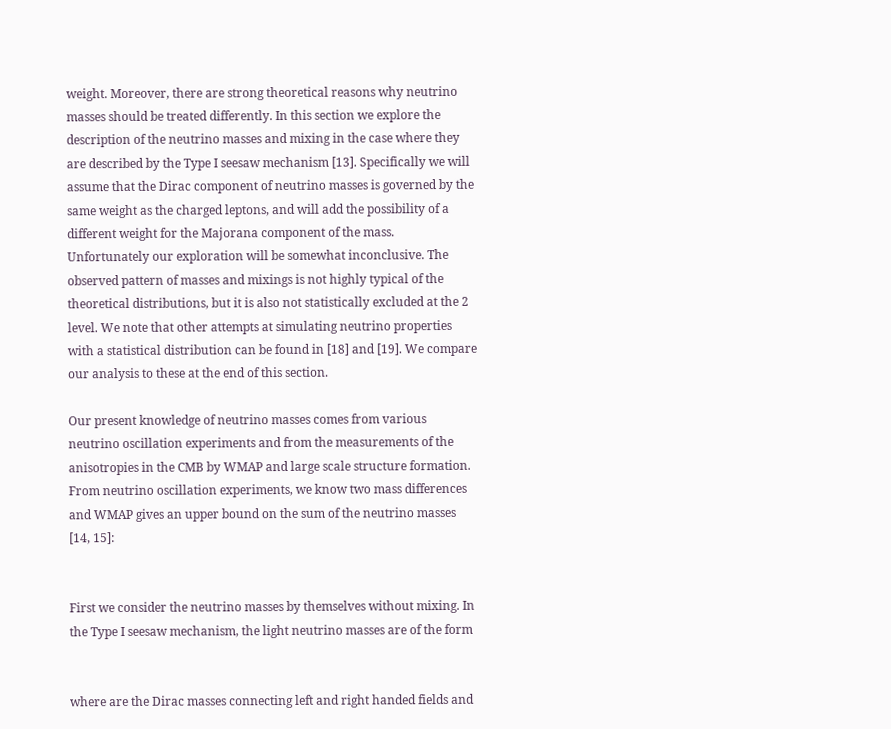weight. Moreover, there are strong theoretical reasons why neutrino masses should be treated differently. In this section we explore the description of the neutrino masses and mixing in the case where they are described by the Type I seesaw mechanism [13]. Specifically we will assume that the Dirac component of neutrino masses is governed by the same weight as the charged leptons, and will add the possibility of a different weight for the Majorana component of the mass. Unfortunately our exploration will be somewhat inconclusive. The observed pattern of masses and mixings is not highly typical of the theoretical distributions, but it is also not statistically excluded at the 2 level. We note that other attempts at simulating neutrino properties with a statistical distribution can be found in [18] and [19]. We compare our analysis to these at the end of this section.

Our present knowledge of neutrino masses comes from various neutrino oscillation experiments and from the measurements of the anisotropies in the CMB by WMAP and large scale structure formation. From neutrino oscillation experiments, we know two mass differences and WMAP gives an upper bound on the sum of the neutrino masses [14, 15]:


First we consider the neutrino masses by themselves without mixing. In the Type I seesaw mechanism, the light neutrino masses are of the form


where are the Dirac masses connecting left and right handed fields and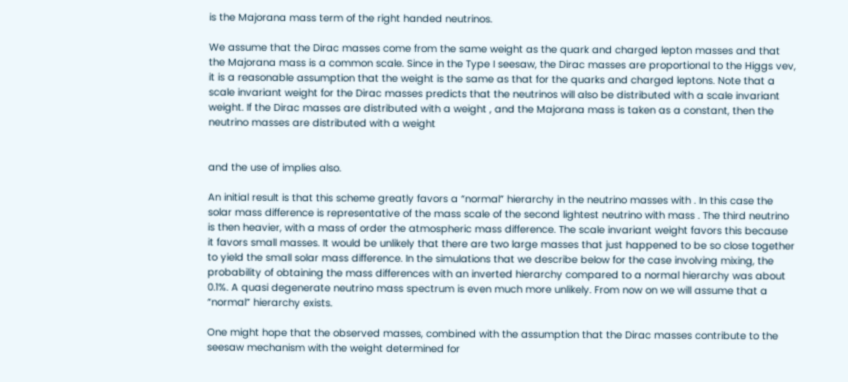is the Majorana mass term of the right handed neutrinos.

We assume that the Dirac masses come from the same weight as the quark and charged lepton masses and that the Majorana mass is a common scale. Since in the Type I seesaw, the Dirac masses are proportional to the Higgs vev, it is a reasonable assumption that the weight is the same as that for the quarks and charged leptons. Note that a scale invariant weight for the Dirac masses predicts that the neutrinos will also be distributed with a scale invariant weight. If the Dirac masses are distributed with a weight , and the Majorana mass is taken as a constant, then the neutrino masses are distributed with a weight


and the use of implies also.

An initial result is that this scheme greatly favors a “normal” hierarchy in the neutrino masses with . In this case the solar mass difference is representative of the mass scale of the second lightest neutrino with mass . The third neutrino is then heavier, with a mass of order the atmospheric mass difference. The scale invariant weight favors this because it favors small masses. It would be unlikely that there are two large masses that just happened to be so close together to yield the small solar mass difference. In the simulations that we describe below for the case involving mixing, the probability of obtaining the mass differences with an inverted hierarchy compared to a normal hierarchy was about 0.1%. A quasi degenerate neutrino mass spectrum is even much more unlikely. From now on we will assume that a “normal” hierarchy exists.

One might hope that the observed masses, combined with the assumption that the Dirac masses contribute to the seesaw mechanism with the weight determined for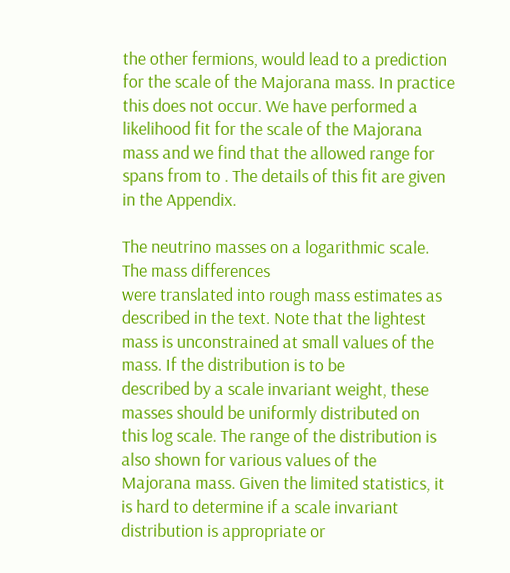the other fermions, would lead to a prediction for the scale of the Majorana mass. In practice this does not occur. We have performed a likelihood fit for the scale of the Majorana mass and we find that the allowed range for spans from to . The details of this fit are given in the Appendix.

The neutrino masses on a logarithmic scale. The mass differences
were translated into rough mass estimates as described in the text. Note that the lightest
mass is unconstrained at small values of the mass. If the distribution is to be
described by a scale invariant weight, these masses should be uniformly distributed on
this log scale. The range of the distribution is also shown for various values of the
Majorana mass. Given the limited statistics, it is hard to determine if a scale invariant
distribution is appropriate or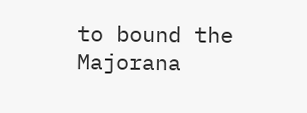to bound the Majorana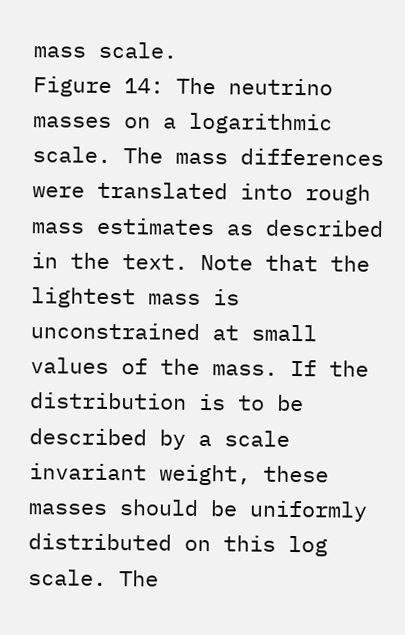mass scale.
Figure 14: The neutrino masses on a logarithmic scale. The mass differences were translated into rough mass estimates as described in the text. Note that the lightest mass is unconstrained at small values of the mass. If the distribution is to be described by a scale invariant weight, these masses should be uniformly distributed on this log scale. The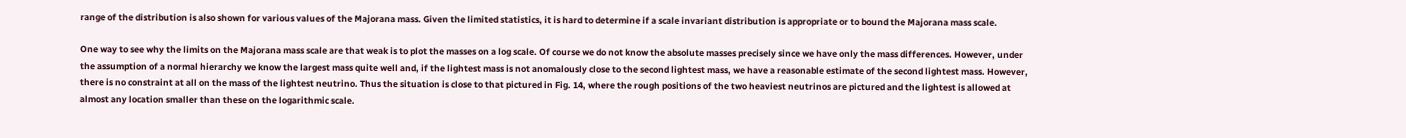range of the distribution is also shown for various values of the Majorana mass. Given the limited statistics, it is hard to determine if a scale invariant distribution is appropriate or to bound the Majorana mass scale.

One way to see why the limits on the Majorana mass scale are that weak is to plot the masses on a log scale. Of course we do not know the absolute masses precisely since we have only the mass differences. However, under the assumption of a normal hierarchy we know the largest mass quite well and, if the lightest mass is not anomalously close to the second lightest mass, we have a reasonable estimate of the second lightest mass. However, there is no constraint at all on the mass of the lightest neutrino. Thus the situation is close to that pictured in Fig. 14, where the rough positions of the two heaviest neutrinos are pictured and the lightest is allowed at almost any location smaller than these on the logarithmic scale.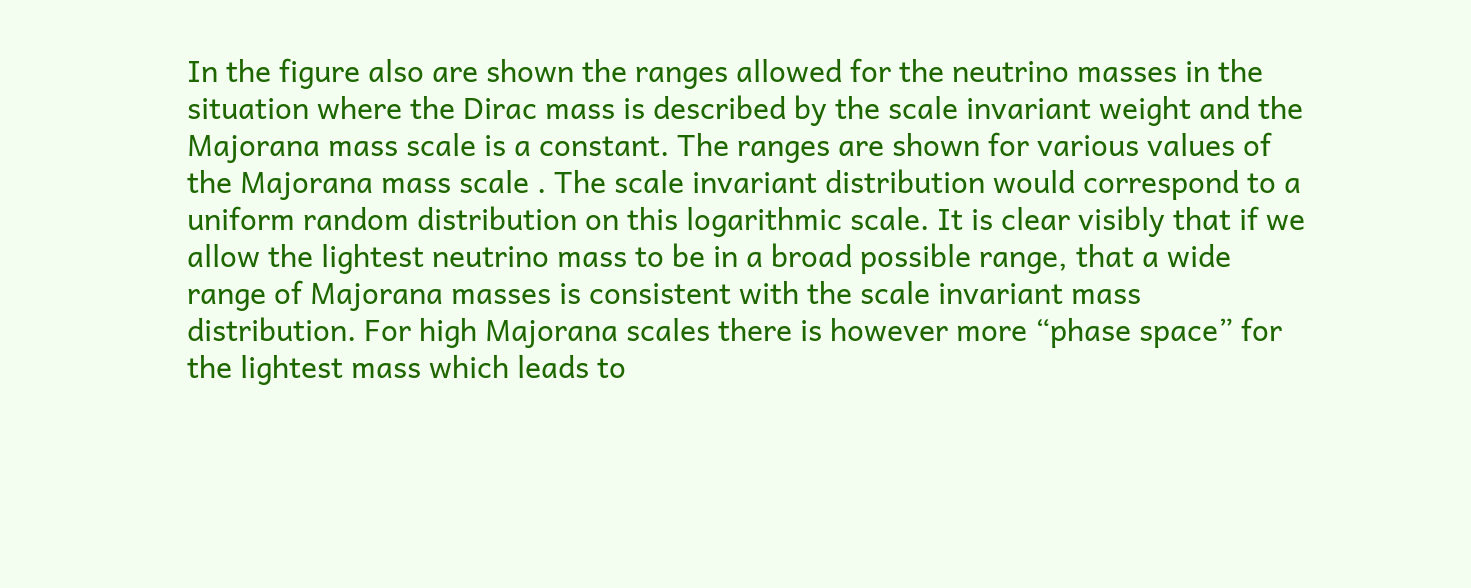In the figure also are shown the ranges allowed for the neutrino masses in the situation where the Dirac mass is described by the scale invariant weight and the Majorana mass scale is a constant. The ranges are shown for various values of the Majorana mass scale . The scale invariant distribution would correspond to a uniform random distribution on this logarithmic scale. It is clear visibly that if we allow the lightest neutrino mass to be in a broad possible range, that a wide range of Majorana masses is consistent with the scale invariant mass distribution. For high Majorana scales there is however more “phase space” for the lightest mass which leads to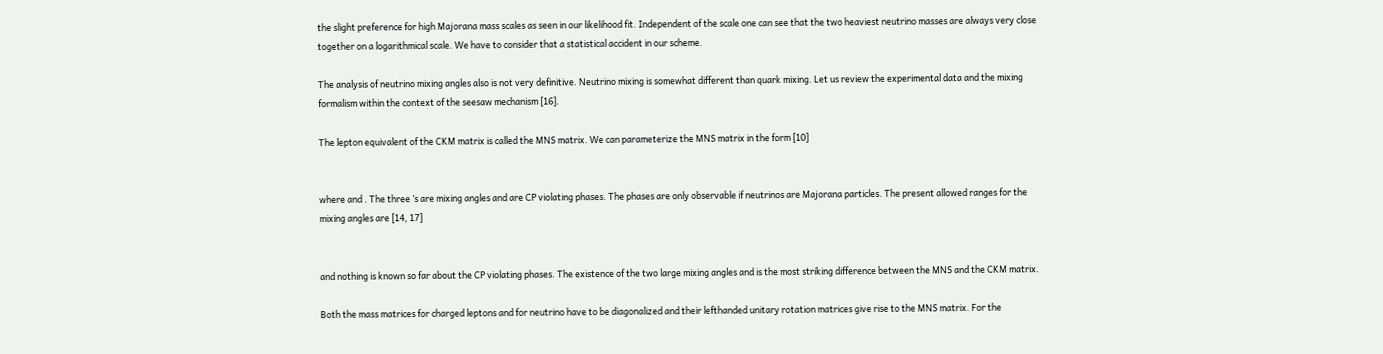the slight preference for high Majorana mass scales as seen in our likelihood fit. Independent of the scale one can see that the two heaviest neutrino masses are always very close together on a logarithmical scale. We have to consider that a statistical accident in our scheme.

The analysis of neutrino mixing angles also is not very definitive. Neutrino mixing is somewhat different than quark mixing. Let us review the experimental data and the mixing formalism within the context of the seesaw mechanism [16].

The lepton equivalent of the CKM matrix is called the MNS matrix. We can parameterize the MNS matrix in the form [10]


where and . The three ’s are mixing angles and are CP violating phases. The phases are only observable if neutrinos are Majorana particles. The present allowed ranges for the mixing angles are [14, 17]


and nothing is known so far about the CP violating phases. The existence of the two large mixing angles and is the most striking difference between the MNS and the CKM matrix.

Both the mass matrices for charged leptons and for neutrino have to be diagonalized and their lefthanded unitary rotation matrices give rise to the MNS matrix. For the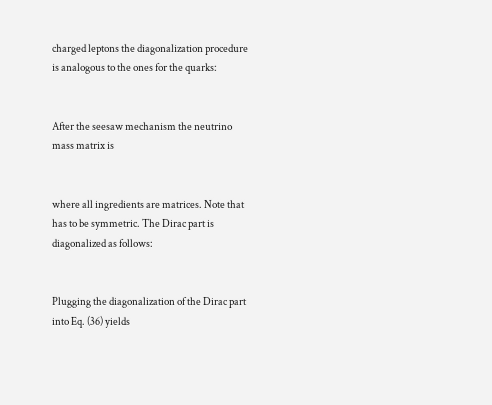charged leptons the diagonalization procedure is analogous to the ones for the quarks:


After the seesaw mechanism the neutrino mass matrix is


where all ingredients are matrices. Note that has to be symmetric. The Dirac part is diagonalized as follows:


Plugging the diagonalization of the Dirac part into Eq. (36) yields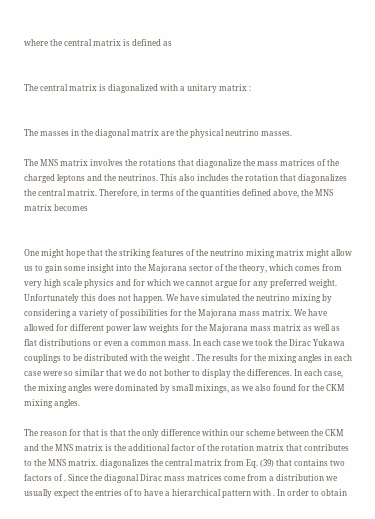where the central matrix is defined as


The central matrix is diagonalized with a unitary matrix :


The masses in the diagonal matrix are the physical neutrino masses.

The MNS matrix involves the rotations that diagonalize the mass matrices of the charged leptons and the neutrinos. This also includes the rotation that diagonalizes the central matrix. Therefore, in terms of the quantities defined above, the MNS matrix becomes


One might hope that the striking features of the neutrino mixing matrix might allow us to gain some insight into the Majorana sector of the theory, which comes from very high scale physics and for which we cannot argue for any preferred weight. Unfortunately this does not happen. We have simulated the neutrino mixing by considering a variety of possibilities for the Majorana mass matrix. We have allowed for different power law weights for the Majorana mass matrix as well as flat distributions or even a common mass. In each case we took the Dirac Yukawa couplings to be distributed with the weight . The results for the mixing angles in each case were so similar that we do not bother to display the differences. In each case, the mixing angles were dominated by small mixings, as we also found for the CKM mixing angles.

The reason for that is that the only difference within our scheme between the CKM and the MNS matrix is the additional factor of the rotation matrix that contributes to the MNS matrix. diagonalizes the central matrix from Eq. (39) that contains two factors of . Since the diagonal Dirac mass matrices come from a distribution we usually expect the entries of to have a hierarchical pattern with . In order to obtain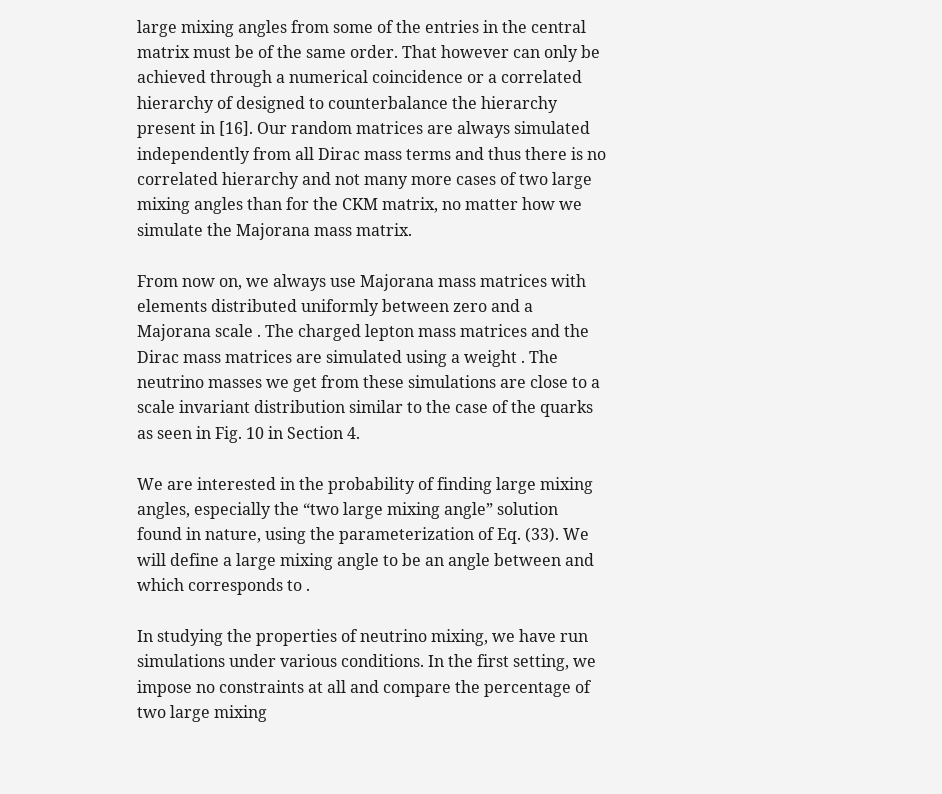large mixing angles from some of the entries in the central matrix must be of the same order. That however can only be achieved through a numerical coincidence or a correlated hierarchy of designed to counterbalance the hierarchy present in [16]. Our random matrices are always simulated independently from all Dirac mass terms and thus there is no correlated hierarchy and not many more cases of two large mixing angles than for the CKM matrix, no matter how we simulate the Majorana mass matrix.

From now on, we always use Majorana mass matrices with elements distributed uniformly between zero and a Majorana scale . The charged lepton mass matrices and the Dirac mass matrices are simulated using a weight . The neutrino masses we get from these simulations are close to a scale invariant distribution similar to the case of the quarks as seen in Fig. 10 in Section 4.

We are interested in the probability of finding large mixing angles, especially the “two large mixing angle” solution found in nature, using the parameterization of Eq. (33). We will define a large mixing angle to be an angle between and which corresponds to .

In studying the properties of neutrino mixing, we have run simulations under various conditions. In the first setting, we impose no constraints at all and compare the percentage of two large mixing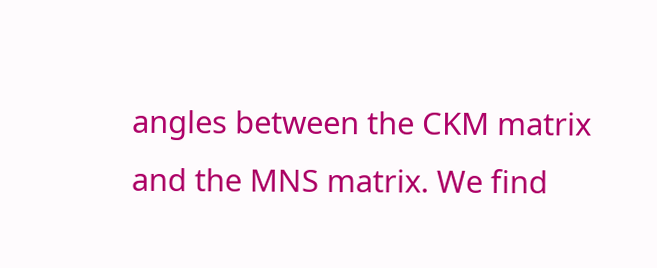angles between the CKM matrix and the MNS matrix. We find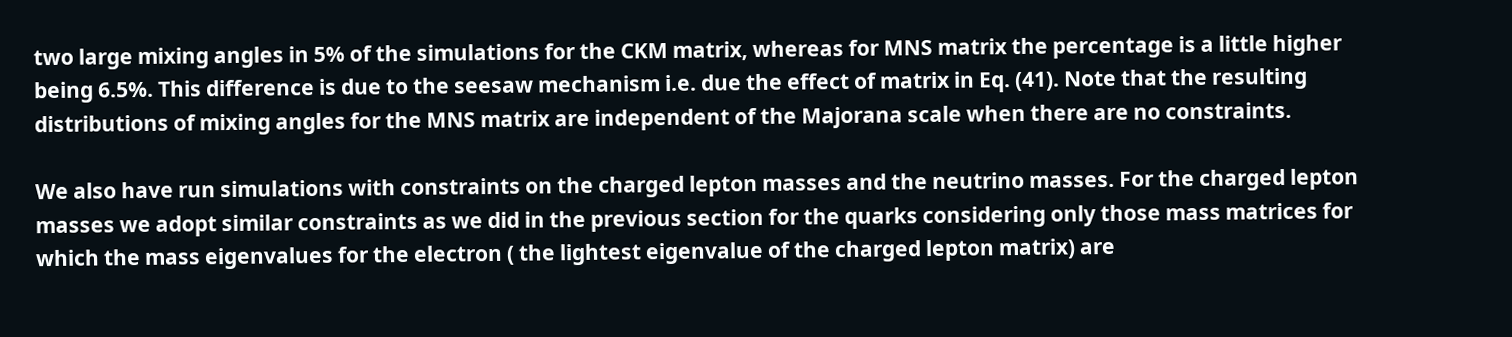two large mixing angles in 5% of the simulations for the CKM matrix, whereas for MNS matrix the percentage is a little higher being 6.5%. This difference is due to the seesaw mechanism i.e. due the effect of matrix in Eq. (41). Note that the resulting distributions of mixing angles for the MNS matrix are independent of the Majorana scale when there are no constraints.

We also have run simulations with constraints on the charged lepton masses and the neutrino masses. For the charged lepton masses we adopt similar constraints as we did in the previous section for the quarks considering only those mass matrices for which the mass eigenvalues for the electron ( the lightest eigenvalue of the charged lepton matrix) are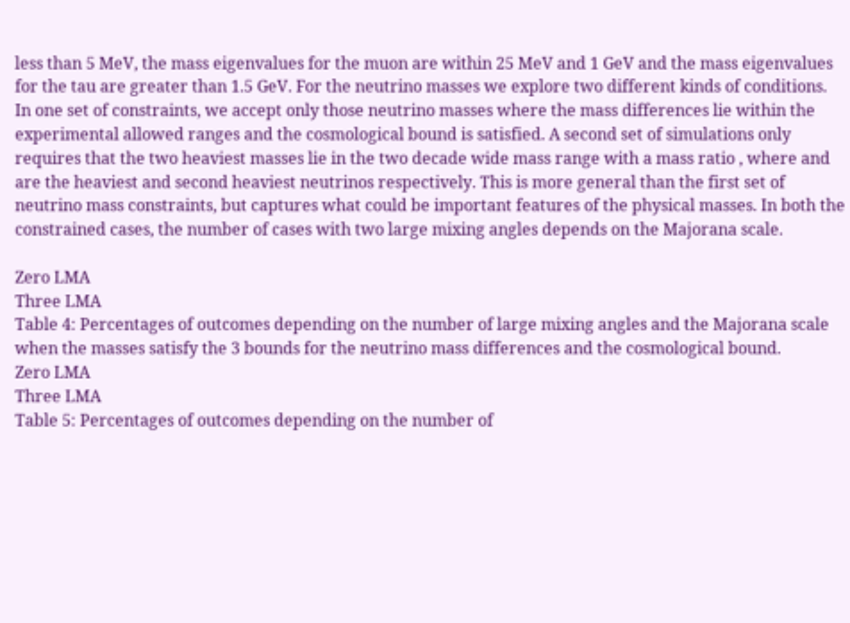less than 5 MeV, the mass eigenvalues for the muon are within 25 MeV and 1 GeV and the mass eigenvalues for the tau are greater than 1.5 GeV. For the neutrino masses we explore two different kinds of conditions. In one set of constraints, we accept only those neutrino masses where the mass differences lie within the experimental allowed ranges and the cosmological bound is satisfied. A second set of simulations only requires that the two heaviest masses lie in the two decade wide mass range with a mass ratio , where and are the heaviest and second heaviest neutrinos respectively. This is more general than the first set of neutrino mass constraints, but captures what could be important features of the physical masses. In both the constrained cases, the number of cases with two large mixing angles depends on the Majorana scale.

Zero LMA
Three LMA
Table 4: Percentages of outcomes depending on the number of large mixing angles and the Majorana scale when the masses satisfy the 3 bounds for the neutrino mass differences and the cosmological bound.
Zero LMA
Three LMA
Table 5: Percentages of outcomes depending on the number of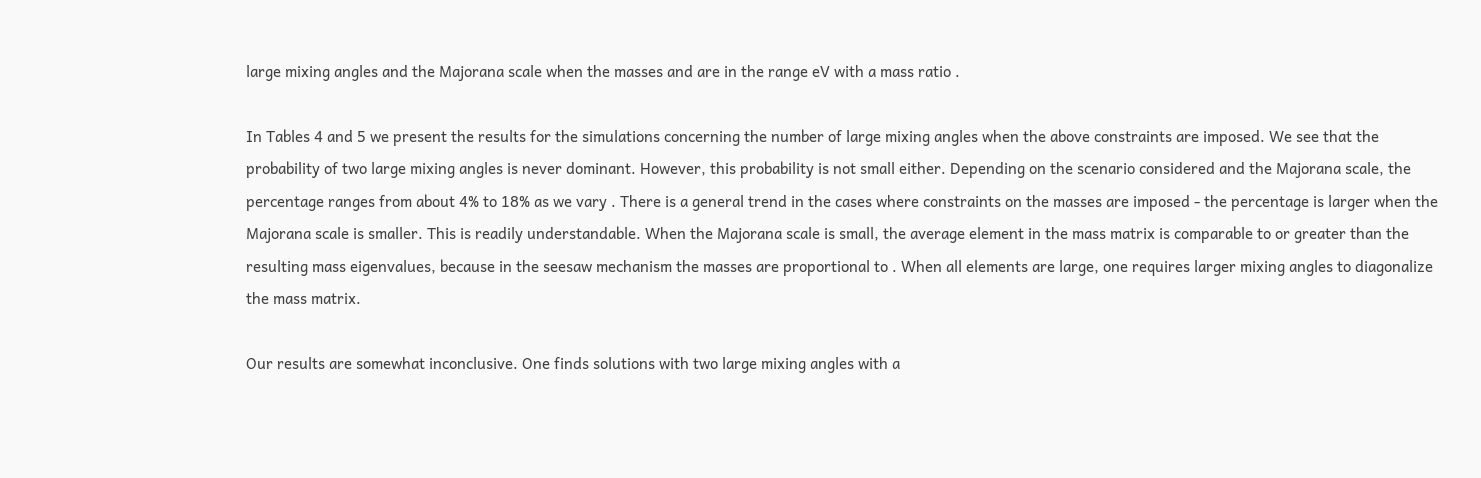large mixing angles and the Majorana scale when the masses and are in the range eV with a mass ratio .

In Tables 4 and 5 we present the results for the simulations concerning the number of large mixing angles when the above constraints are imposed. We see that the probability of two large mixing angles is never dominant. However, this probability is not small either. Depending on the scenario considered and the Majorana scale, the percentage ranges from about 4% to 18% as we vary . There is a general trend in the cases where constraints on the masses are imposed - the percentage is larger when the Majorana scale is smaller. This is readily understandable. When the Majorana scale is small, the average element in the mass matrix is comparable to or greater than the resulting mass eigenvalues, because in the seesaw mechanism the masses are proportional to . When all elements are large, one requires larger mixing angles to diagonalize the mass matrix.

Our results are somewhat inconclusive. One finds solutions with two large mixing angles with a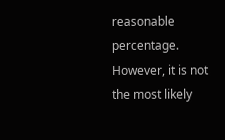reasonable percentage. However, it is not the most likely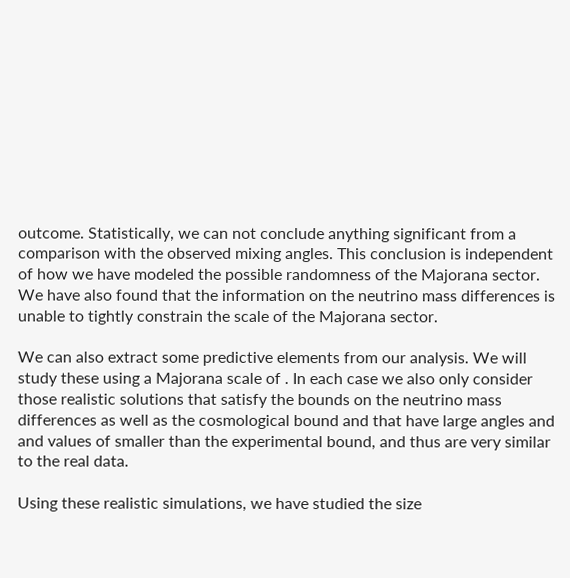outcome. Statistically, we can not conclude anything significant from a comparison with the observed mixing angles. This conclusion is independent of how we have modeled the possible randomness of the Majorana sector. We have also found that the information on the neutrino mass differences is unable to tightly constrain the scale of the Majorana sector.

We can also extract some predictive elements from our analysis. We will study these using a Majorana scale of . In each case we also only consider those realistic solutions that satisfy the bounds on the neutrino mass differences as well as the cosmological bound and that have large angles and and values of smaller than the experimental bound, and thus are very similar to the real data.

Using these realistic simulations, we have studied the size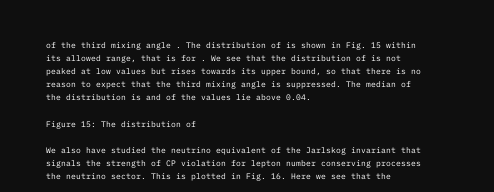of the third mixing angle . The distribution of is shown in Fig. 15 within its allowed range, that is for . We see that the distribution of is not peaked at low values but rises towards its upper bound, so that there is no reason to expect that the third mixing angle is suppressed. The median of the distribution is and of the values lie above 0.04.

Figure 15: The distribution of

We also have studied the neutrino equivalent of the Jarlskog invariant that signals the strength of CP violation for lepton number conserving processes the neutrino sector. This is plotted in Fig. 16. Here we see that the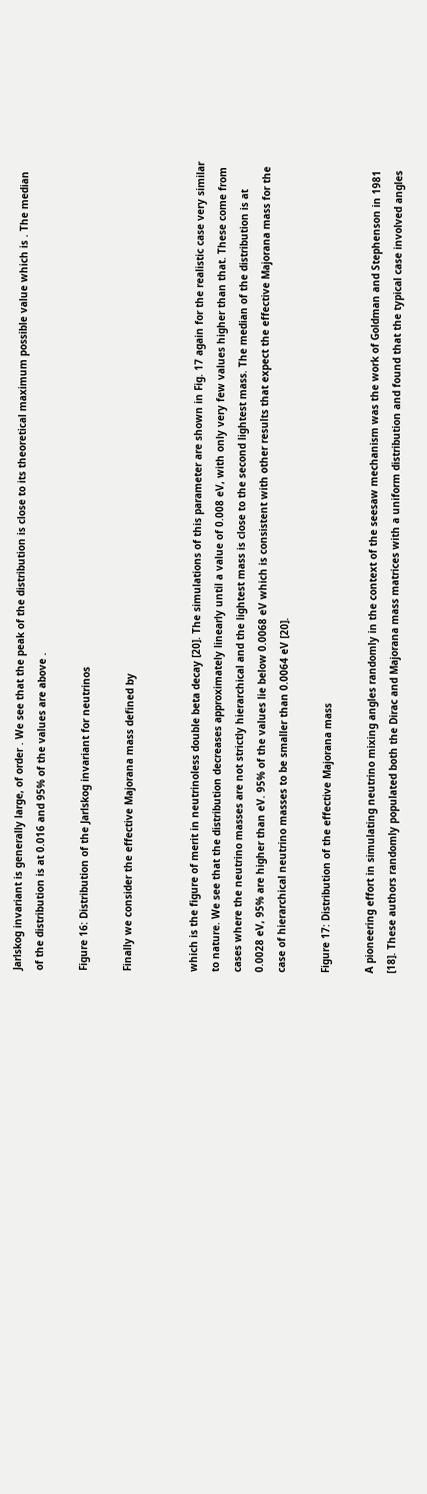Jarlskog invariant is generally large, of order . We see that the peak of the distribution is close to its theoretical maximum possible value which is . The median of the distribution is at 0.016 and 95% of the values are above .

Figure 16: Distribution of the Jarlskog invariant for neutrinos

Finally we consider the effective Majorana mass defined by


which is the figure of merit in neutrinoless double beta decay [20]. The simulations of this parameter are shown in Fig. 17 again for the realistic case very similar to nature. We see that the distribution decreases approximately linearly until a value of 0.008 eV, with only very few values higher than that. These come from cases where the neutrino masses are not strictly hierarchical and the lightest mass is close to the second lightest mass. The median of the distribution is at 0.0028 eV, 95% are higher than eV. 95% of the values lie below 0.0068 eV which is consistent with other results that expect the effective Majorana mass for the case of hierarchical neutrino masses to be smaller than 0.0064 eV [20].

Figure 17: Distribution of the effective Majorana mass

A pioneering effort in simulating neutrino mixing angles randomly in the context of the seesaw mechanism was the work of Goldman and Stephenson in 1981 [18]. These authors randomly populated both the Dirac and Majorana mass matrices with a uniform distribution and found that the typical case involved angles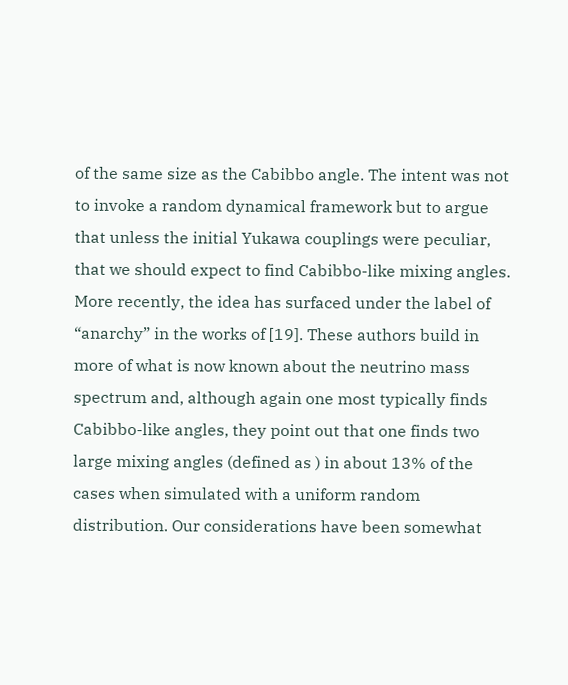of the same size as the Cabibbo angle. The intent was not to invoke a random dynamical framework but to argue that unless the initial Yukawa couplings were peculiar, that we should expect to find Cabibbo-like mixing angles. More recently, the idea has surfaced under the label of “anarchy” in the works of [19]. These authors build in more of what is now known about the neutrino mass spectrum and, although again one most typically finds Cabibbo-like angles, they point out that one finds two large mixing angles (defined as ) in about 13% of the cases when simulated with a uniform random distribution. Our considerations have been somewhat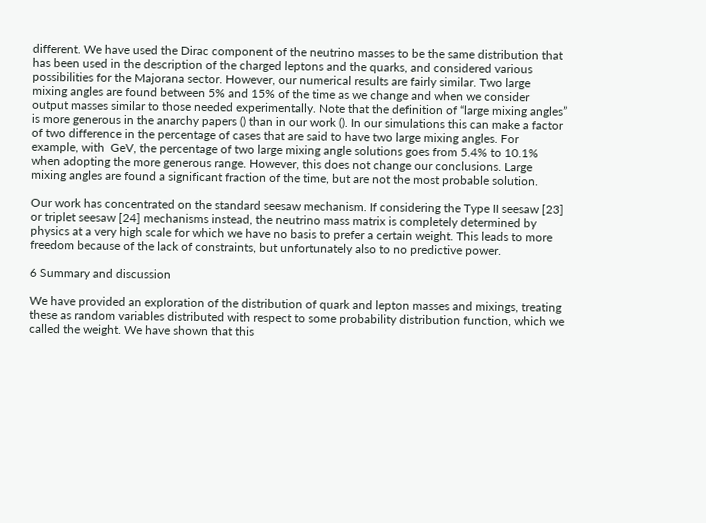different. We have used the Dirac component of the neutrino masses to be the same distribution that has been used in the description of the charged leptons and the quarks, and considered various possibilities for the Majorana sector. However, our numerical results are fairly similar. Two large mixing angles are found between 5% and 15% of the time as we change and when we consider output masses similar to those needed experimentally. Note that the definition of “large mixing angles” is more generous in the anarchy papers () than in our work (). In our simulations this can make a factor of two difference in the percentage of cases that are said to have two large mixing angles. For example, with  GeV, the percentage of two large mixing angle solutions goes from 5.4% to 10.1% when adopting the more generous range. However, this does not change our conclusions. Large mixing angles are found a significant fraction of the time, but are not the most probable solution.

Our work has concentrated on the standard seesaw mechanism. If considering the Type II seesaw [23] or triplet seesaw [24] mechanisms instead, the neutrino mass matrix is completely determined by physics at a very high scale for which we have no basis to prefer a certain weight. This leads to more freedom because of the lack of constraints, but unfortunately also to no predictive power.

6 Summary and discussion

We have provided an exploration of the distribution of quark and lepton masses and mixings, treating these as random variables distributed with respect to some probability distribution function, which we called the weight. We have shown that this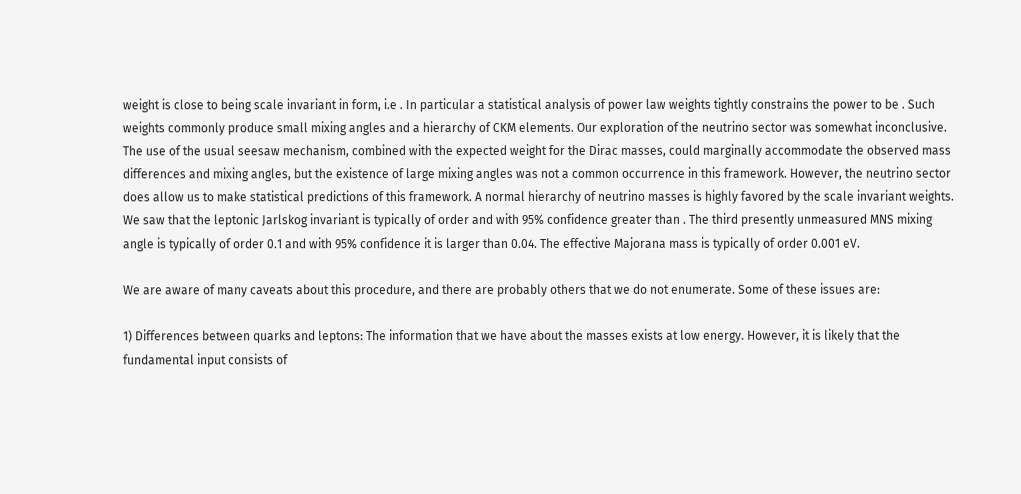weight is close to being scale invariant in form, i.e . In particular a statistical analysis of power law weights tightly constrains the power to be . Such weights commonly produce small mixing angles and a hierarchy of CKM elements. Our exploration of the neutrino sector was somewhat inconclusive. The use of the usual seesaw mechanism, combined with the expected weight for the Dirac masses, could marginally accommodate the observed mass differences and mixing angles, but the existence of large mixing angles was not a common occurrence in this framework. However, the neutrino sector does allow us to make statistical predictions of this framework. A normal hierarchy of neutrino masses is highly favored by the scale invariant weights. We saw that the leptonic Jarlskog invariant is typically of order and with 95% confidence greater than . The third presently unmeasured MNS mixing angle is typically of order 0.1 and with 95% confidence it is larger than 0.04. The effective Majorana mass is typically of order 0.001 eV.

We are aware of many caveats about this procedure, and there are probably others that we do not enumerate. Some of these issues are:

1) Differences between quarks and leptons: The information that we have about the masses exists at low energy. However, it is likely that the fundamental input consists of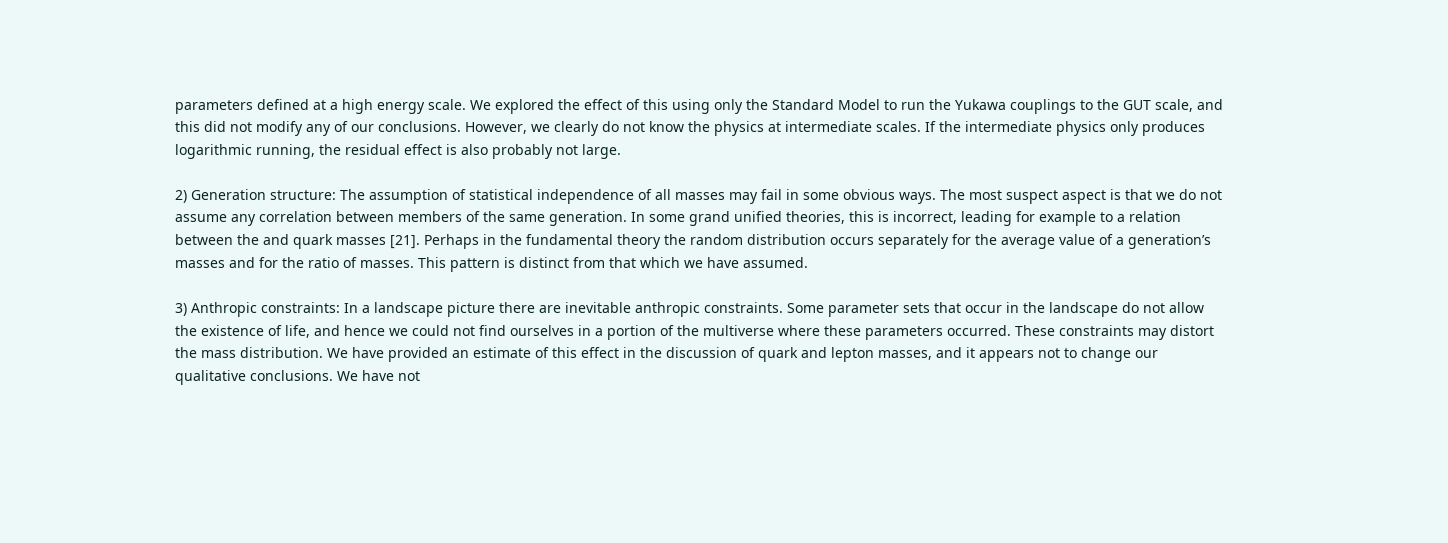parameters defined at a high energy scale. We explored the effect of this using only the Standard Model to run the Yukawa couplings to the GUT scale, and this did not modify any of our conclusions. However, we clearly do not know the physics at intermediate scales. If the intermediate physics only produces logarithmic running, the residual effect is also probably not large.

2) Generation structure: The assumption of statistical independence of all masses may fail in some obvious ways. The most suspect aspect is that we do not assume any correlation between members of the same generation. In some grand unified theories, this is incorrect, leading for example to a relation between the and quark masses [21]. Perhaps in the fundamental theory the random distribution occurs separately for the average value of a generation’s masses and for the ratio of masses. This pattern is distinct from that which we have assumed.

3) Anthropic constraints: In a landscape picture there are inevitable anthropic constraints. Some parameter sets that occur in the landscape do not allow the existence of life, and hence we could not find ourselves in a portion of the multiverse where these parameters occurred. These constraints may distort the mass distribution. We have provided an estimate of this effect in the discussion of quark and lepton masses, and it appears not to change our qualitative conclusions. We have not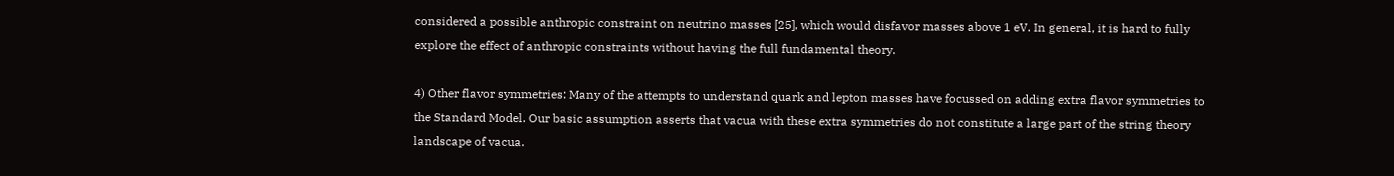considered a possible anthropic constraint on neutrino masses [25], which would disfavor masses above 1 eV. In general, it is hard to fully explore the effect of anthropic constraints without having the full fundamental theory.

4) Other flavor symmetries: Many of the attempts to understand quark and lepton masses have focussed on adding extra flavor symmetries to the Standard Model. Our basic assumption asserts that vacua with these extra symmetries do not constitute a large part of the string theory landscape of vacua.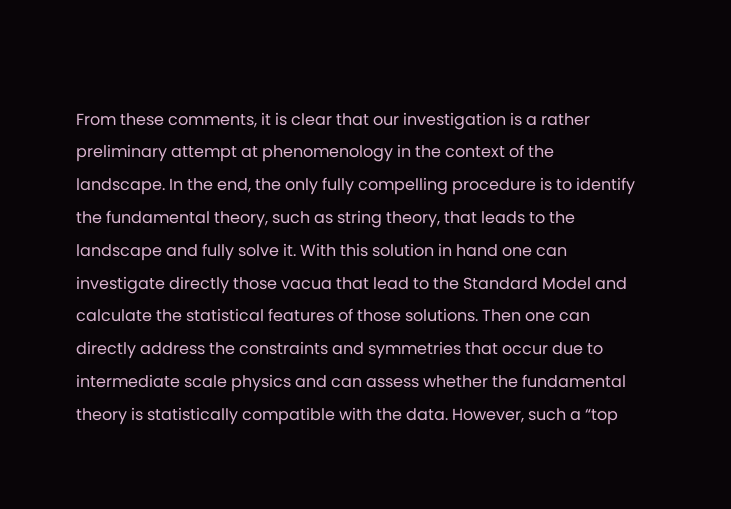From these comments, it is clear that our investigation is a rather preliminary attempt at phenomenology in the context of the landscape. In the end, the only fully compelling procedure is to identify the fundamental theory, such as string theory, that leads to the landscape and fully solve it. With this solution in hand one can investigate directly those vacua that lead to the Standard Model and calculate the statistical features of those solutions. Then one can directly address the constraints and symmetries that occur due to intermediate scale physics and can assess whether the fundamental theory is statistically compatible with the data. However, such a “top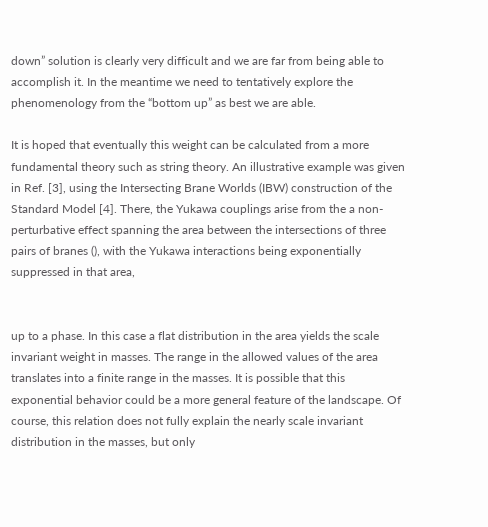down” solution is clearly very difficult and we are far from being able to accomplish it. In the meantime we need to tentatively explore the phenomenology from the “bottom up” as best we are able.

It is hoped that eventually this weight can be calculated from a more fundamental theory such as string theory. An illustrative example was given in Ref. [3], using the Intersecting Brane Worlds (IBW) construction of the Standard Model [4]. There, the Yukawa couplings arise from the a non-perturbative effect spanning the area between the intersections of three pairs of branes (), with the Yukawa interactions being exponentially suppressed in that area,


up to a phase. In this case a flat distribution in the area yields the scale invariant weight in masses. The range in the allowed values of the area translates into a finite range in the masses. It is possible that this exponential behavior could be a more general feature of the landscape. Of course, this relation does not fully explain the nearly scale invariant distribution in the masses, but only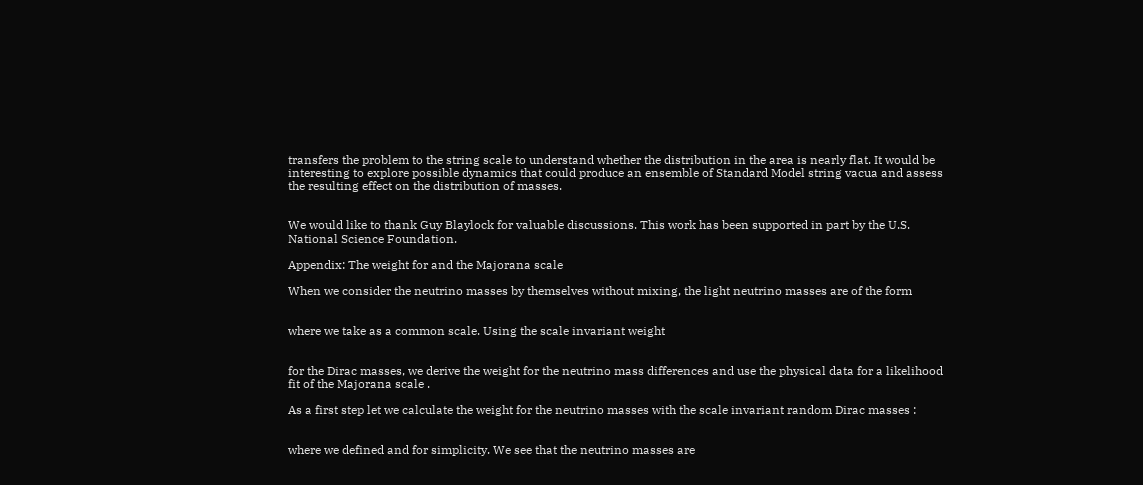transfers the problem to the string scale to understand whether the distribution in the area is nearly flat. It would be interesting to explore possible dynamics that could produce an ensemble of Standard Model string vacua and assess the resulting effect on the distribution of masses.


We would like to thank Guy Blaylock for valuable discussions. This work has been supported in part by the U.S. National Science Foundation.

Appendix: The weight for and the Majorana scale

When we consider the neutrino masses by themselves without mixing, the light neutrino masses are of the form


where we take as a common scale. Using the scale invariant weight


for the Dirac masses, we derive the weight for the neutrino mass differences and use the physical data for a likelihood fit of the Majorana scale .

As a first step let we calculate the weight for the neutrino masses with the scale invariant random Dirac masses :


where we defined and for simplicity. We see that the neutrino masses are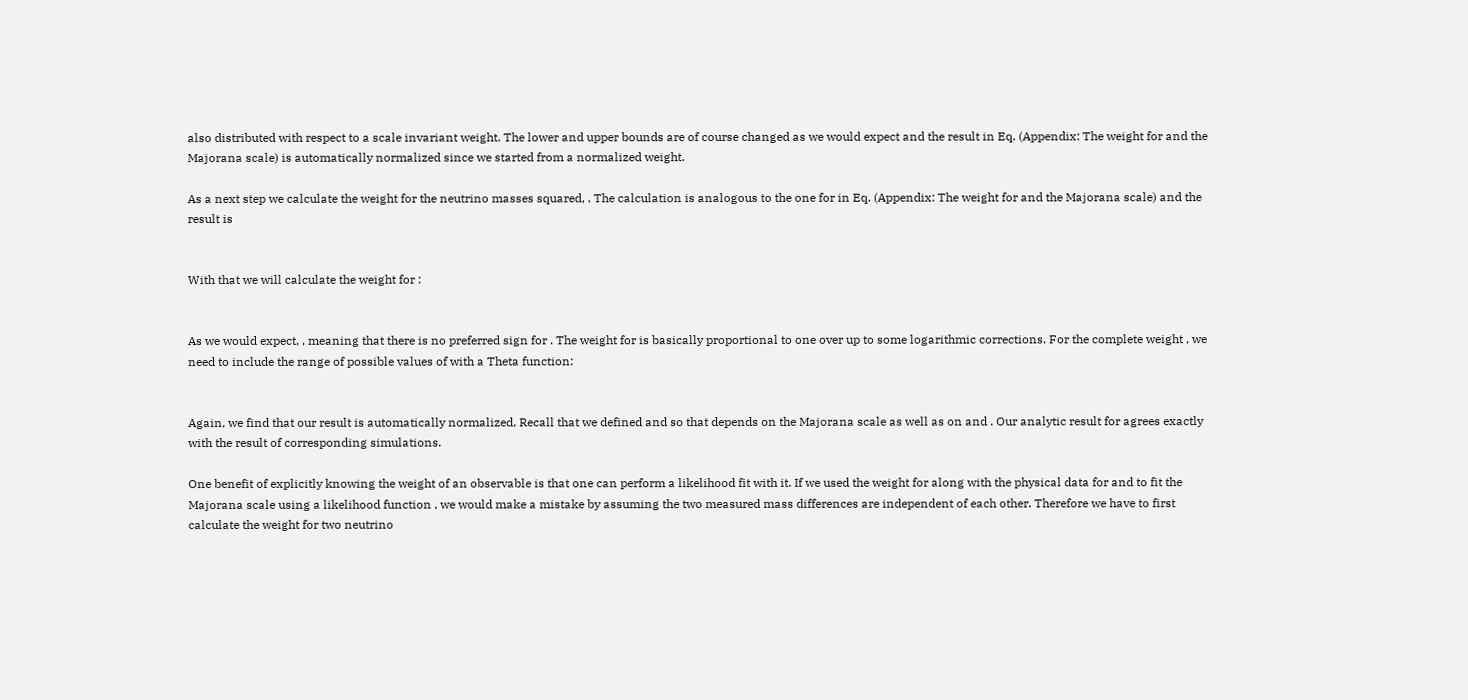also distributed with respect to a scale invariant weight. The lower and upper bounds are of course changed as we would expect and the result in Eq. (Appendix: The weight for and the Majorana scale) is automatically normalized since we started from a normalized weight.

As a next step we calculate the weight for the neutrino masses squared, . The calculation is analogous to the one for in Eq. (Appendix: The weight for and the Majorana scale) and the result is


With that we will calculate the weight for :


As we would expect, , meaning that there is no preferred sign for . The weight for is basically proportional to one over up to some logarithmic corrections. For the complete weight , we need to include the range of possible values of with a Theta function:


Again, we find that our result is automatically normalized. Recall that we defined and so that depends on the Majorana scale as well as on and . Our analytic result for agrees exactly with the result of corresponding simulations.

One benefit of explicitly knowing the weight of an observable is that one can perform a likelihood fit with it. If we used the weight for along with the physical data for and to fit the Majorana scale using a likelihood function , we would make a mistake by assuming the two measured mass differences are independent of each other. Therefore we have to first calculate the weight for two neutrino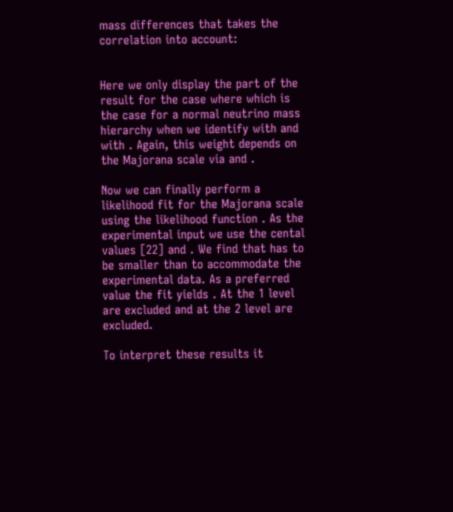mass differences that takes the correlation into account:


Here we only display the part of the result for the case where which is the case for a normal neutrino mass hierarchy when we identify with and with . Again, this weight depends on the Majorana scale via and .

Now we can finally perform a likelihood fit for the Majorana scale using the likelihood function . As the experimental input we use the cental values [22] and . We find that has to be smaller than to accommodate the experimental data. As a preferred value the fit yields . At the 1 level are excluded and at the 2 level are excluded.

To interpret these results it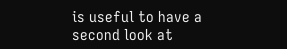is useful to have a second look at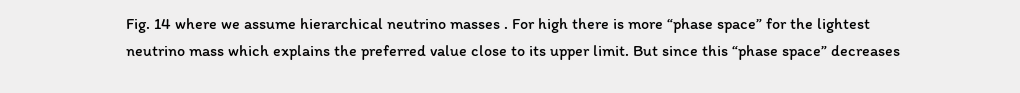Fig. 14 where we assume hierarchical neutrino masses . For high there is more “phase space” for the lightest neutrino mass which explains the preferred value close to its upper limit. But since this “phase space” decreases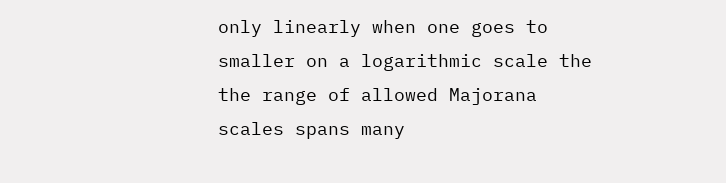only linearly when one goes to smaller on a logarithmic scale the the range of allowed Majorana scales spans many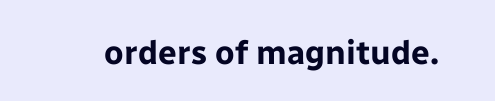orders of magnitude.